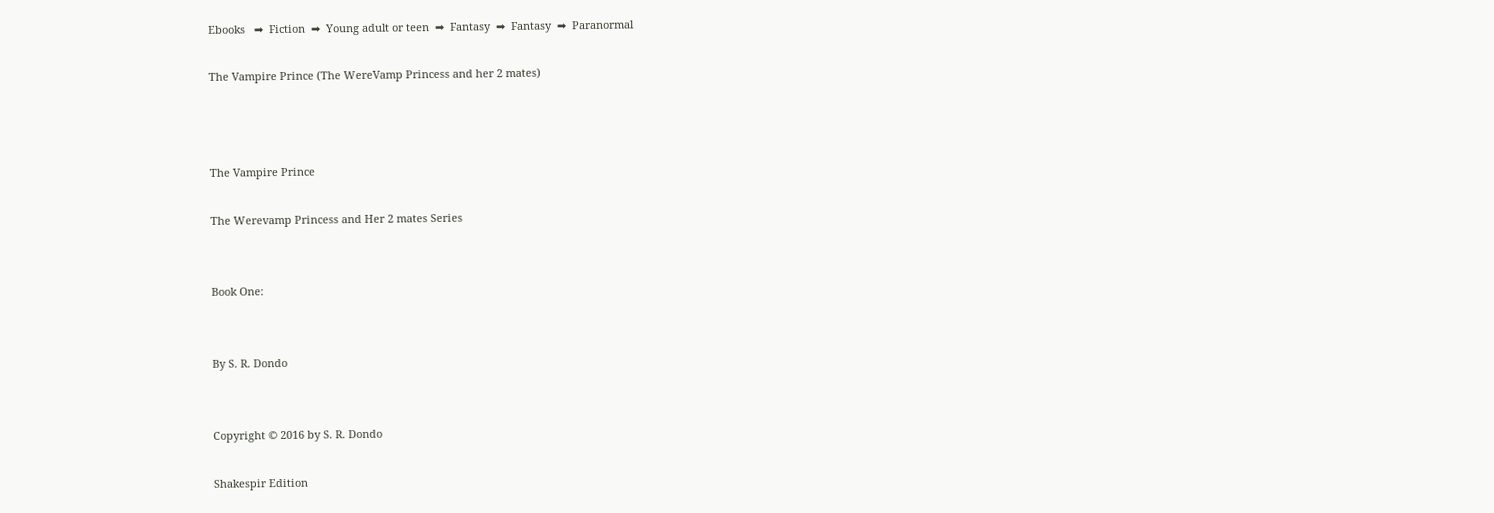Ebooks   ➡  Fiction  ➡  Young adult or teen  ➡  Fantasy  ➡  Fantasy  ➡  Paranormal

The Vampire Prince (The WereVamp Princess and her 2 mates)



The Vampire Prince

The Werevamp Princess and Her 2 mates Series


Book One:


By S. R. Dondo


Copyright © 2016 by S. R. Dondo

Shakespir Edition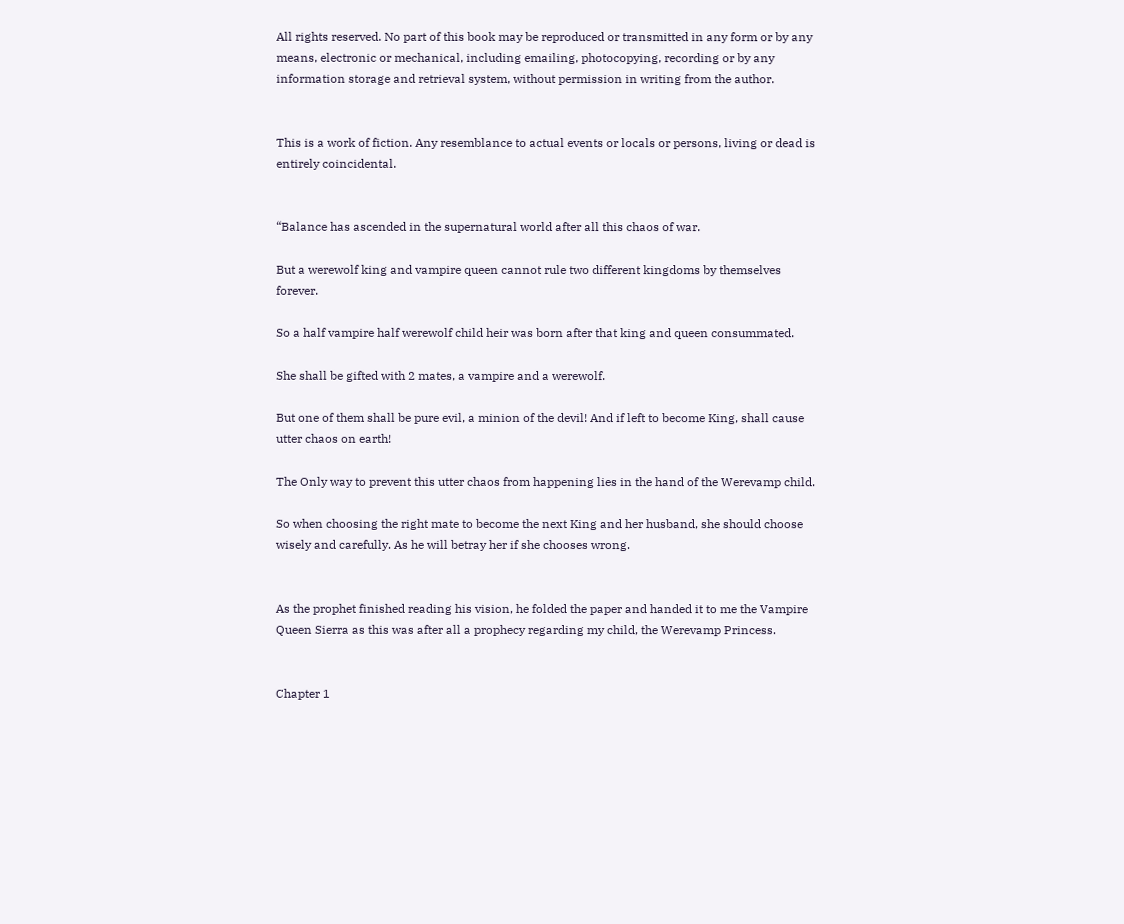All rights reserved. No part of this book may be reproduced or transmitted in any form or by any means, electronic or mechanical, including emailing, photocopying, recording or by any information storage and retrieval system, without permission in writing from the author.


This is a work of fiction. Any resemblance to actual events or locals or persons, living or dead is entirely coincidental.


“Balance has ascended in the supernatural world after all this chaos of war.

But a werewolf king and vampire queen cannot rule two different kingdoms by themselves forever.

So a half vampire half werewolf child heir was born after that king and queen consummated.

She shall be gifted with 2 mates, a vampire and a werewolf.

But one of them shall be pure evil, a minion of the devil! And if left to become King, shall cause utter chaos on earth!

The Only way to prevent this utter chaos from happening lies in the hand of the Werevamp child.

So when choosing the right mate to become the next King and her husband, she should choose wisely and carefully. As he will betray her if she chooses wrong.


As the prophet finished reading his vision, he folded the paper and handed it to me the Vampire Queen Sierra as this was after all a prophecy regarding my child, the Werevamp Princess.


Chapter 1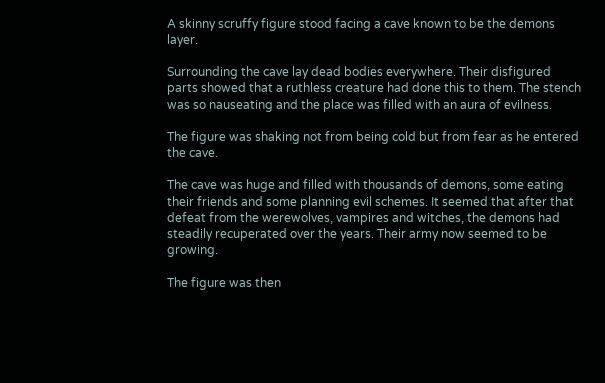A skinny scruffy figure stood facing a cave known to be the demons layer.

Surrounding the cave lay dead bodies everywhere. Their disfigured parts showed that a ruthless creature had done this to them. The stench was so nauseating and the place was filled with an aura of evilness.

The figure was shaking not from being cold but from fear as he entered the cave.

The cave was huge and filled with thousands of demons, some eating their friends and some planning evil schemes. It seemed that after that defeat from the werewolves, vampires and witches, the demons had steadily recuperated over the years. Their army now seemed to be growing.

The figure was then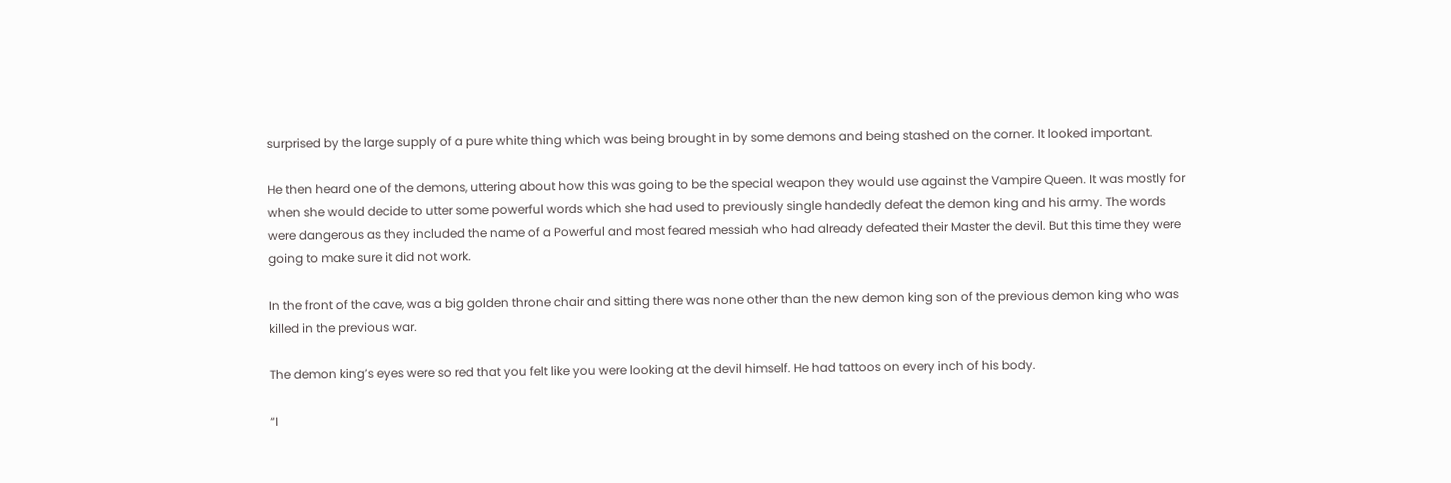surprised by the large supply of a pure white thing which was being brought in by some demons and being stashed on the corner. It looked important.

He then heard one of the demons, uttering about how this was going to be the special weapon they would use against the Vampire Queen. It was mostly for when she would decide to utter some powerful words which she had used to previously single handedly defeat the demon king and his army. The words were dangerous as they included the name of a Powerful and most feared messiah who had already defeated their Master the devil. But this time they were going to make sure it did not work.

In the front of the cave, was a big golden throne chair and sitting there was none other than the new demon king son of the previous demon king who was killed in the previous war.

The demon king’s eyes were so red that you felt like you were looking at the devil himself. He had tattoos on every inch of his body.

“I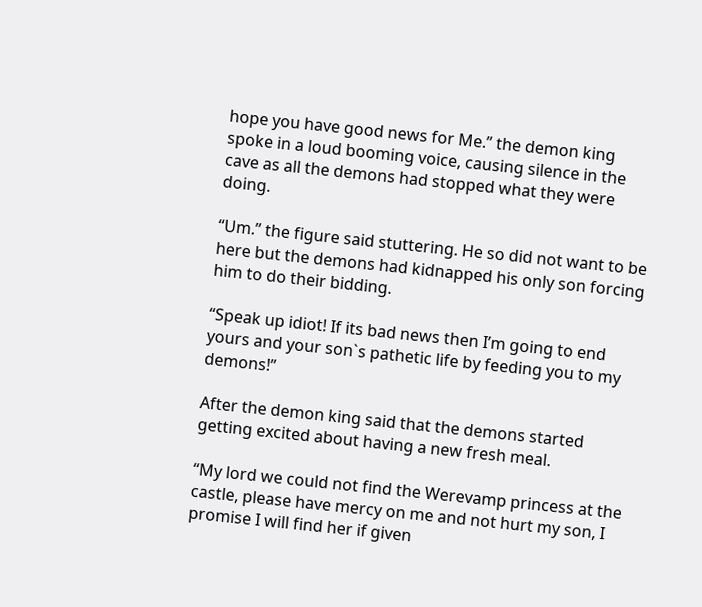hope you have good news for Me.” the demon king spoke in a loud booming voice, causing silence in the cave as all the demons had stopped what they were doing.

“Um.” the figure said stuttering. He so did not want to be here but the demons had kidnapped his only son forcing him to do their bidding.

“Speak up idiot! If its bad news then I’m going to end yours and your son`s pathetic life by feeding you to my demons!”

After the demon king said that the demons started getting excited about having a new fresh meal.

“My lord we could not find the Werevamp princess at the castle, please have mercy on me and not hurt my son, I promise I will find her if given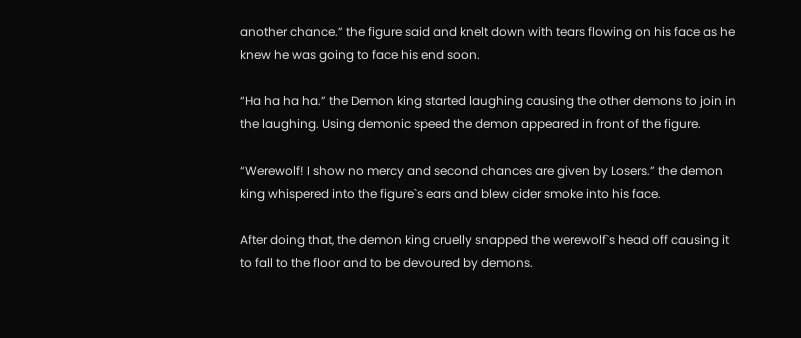another chance.” the figure said and knelt down with tears flowing on his face as he knew he was going to face his end soon.

“Ha ha ha ha.” the Demon king started laughing causing the other demons to join in the laughing. Using demonic speed the demon appeared in front of the figure.

“Werewolf! I show no mercy and second chances are given by Losers.” the demon king whispered into the figure`s ears and blew cider smoke into his face.

After doing that, the demon king cruelly snapped the werewolf`s head off causing it to fall to the floor and to be devoured by demons.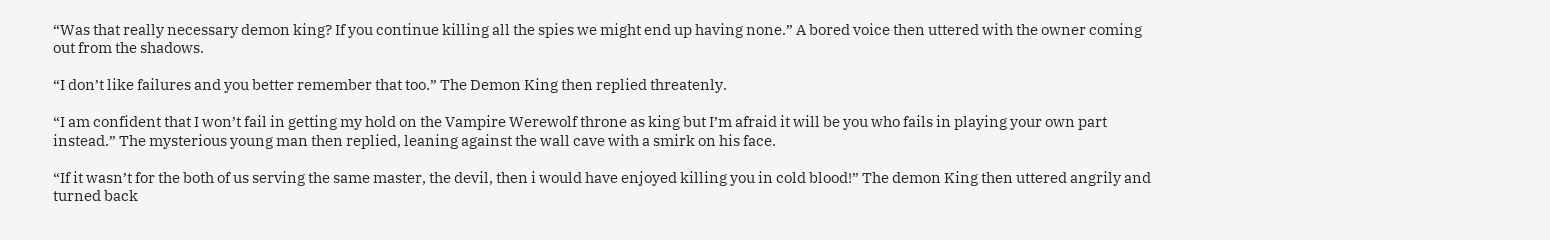“Was that really necessary demon king? If you continue killing all the spies we might end up having none.” A bored voice then uttered with the owner coming out from the shadows.

“I don’t like failures and you better remember that too.” The Demon King then replied threatenly.

“I am confident that I won’t fail in getting my hold on the Vampire Werewolf throne as king but I’m afraid it will be you who fails in playing your own part instead.” The mysterious young man then replied, leaning against the wall cave with a smirk on his face.

“If it wasn’t for the both of us serving the same master, the devil, then i would have enjoyed killing you in cold blood!” The demon King then uttered angrily and turned back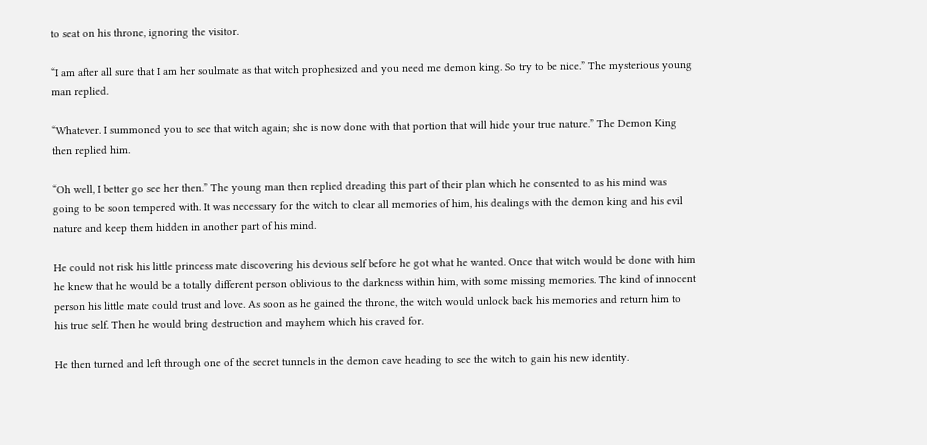to seat on his throne, ignoring the visitor.

“I am after all sure that I am her soulmate as that witch prophesized and you need me demon king. So try to be nice.” The mysterious young man replied.

“Whatever. I summoned you to see that witch again; she is now done with that portion that will hide your true nature.” The Demon King then replied him.

“Oh well, I better go see her then.” The young man then replied dreading this part of their plan which he consented to as his mind was going to be soon tempered with. It was necessary for the witch to clear all memories of him, his dealings with the demon king and his evil nature and keep them hidden in another part of his mind.

He could not risk his little princess mate discovering his devious self before he got what he wanted. Once that witch would be done with him he knew that he would be a totally different person oblivious to the darkness within him, with some missing memories. The kind of innocent person his little mate could trust and love. As soon as he gained the throne, the witch would unlock back his memories and return him to his true self. Then he would bring destruction and mayhem which his craved for.

He then turned and left through one of the secret tunnels in the demon cave heading to see the witch to gain his new identity.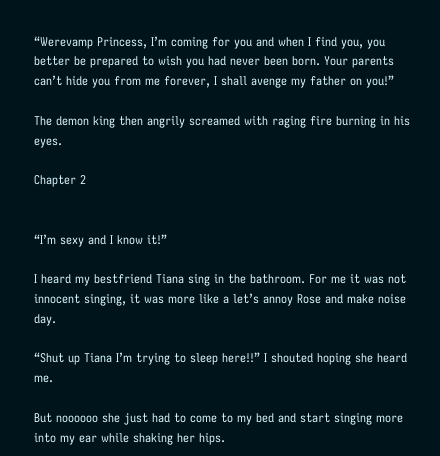“Werevamp Princess, I’m coming for you and when I find you, you better be prepared to wish you had never been born. Your parents can’t hide you from me forever, I shall avenge my father on you!”

The demon king then angrily screamed with raging fire burning in his eyes.

Chapter 2


“I’m sexy and I know it!”

I heard my bestfriend Tiana sing in the bathroom. For me it was not innocent singing, it was more like a let’s annoy Rose and make noise day.

“Shut up Tiana I’m trying to sleep here!!” I shouted hoping she heard me.

But noooooo she just had to come to my bed and start singing more into my ear while shaking her hips.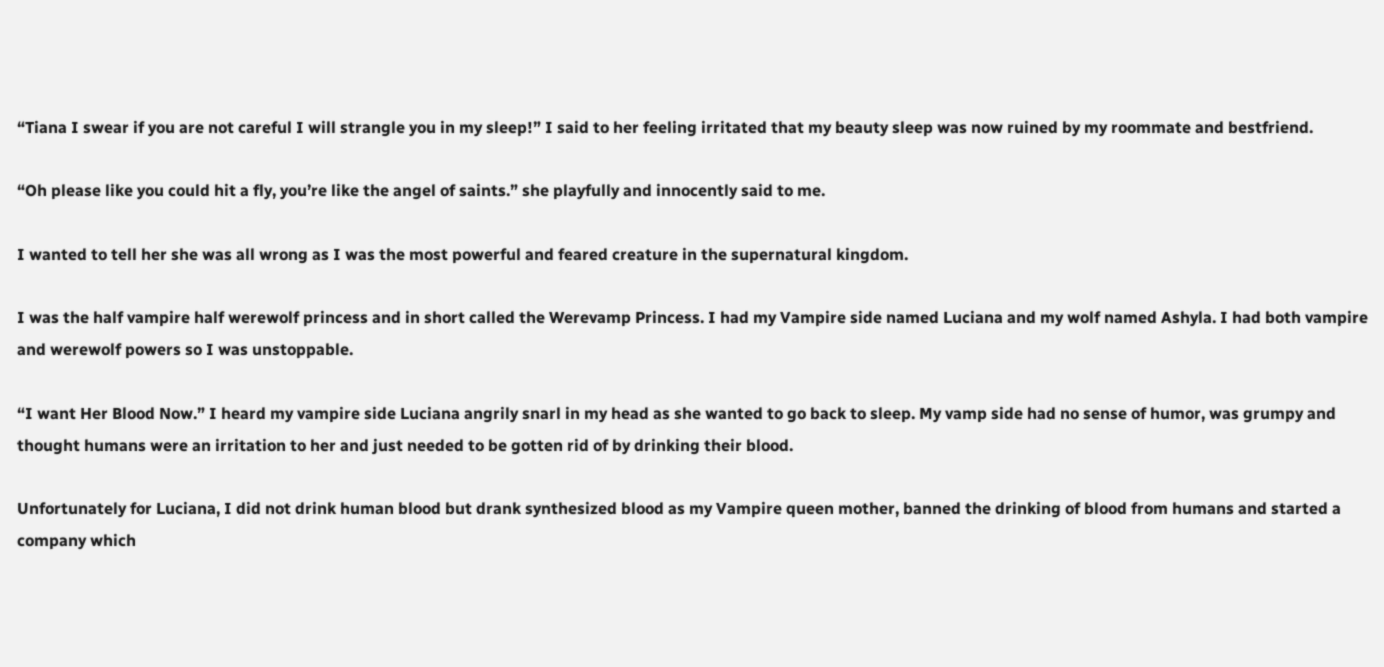“Tiana I swear if you are not careful I will strangle you in my sleep!” I said to her feeling irritated that my beauty sleep was now ruined by my roommate and bestfriend.

“Oh please like you could hit a fly, you’re like the angel of saints.” she playfully and innocently said to me.

I wanted to tell her she was all wrong as I was the most powerful and feared creature in the supernatural kingdom.

I was the half vampire half werewolf princess and in short called the Werevamp Princess. I had my Vampire side named Luciana and my wolf named Ashyla. I had both vampire and werewolf powers so I was unstoppable.

“I want Her Blood Now.” I heard my vampire side Luciana angrily snarl in my head as she wanted to go back to sleep. My vamp side had no sense of humor, was grumpy and thought humans were an irritation to her and just needed to be gotten rid of by drinking their blood.

Unfortunately for Luciana, I did not drink human blood but drank synthesized blood as my Vampire queen mother, banned the drinking of blood from humans and started a company which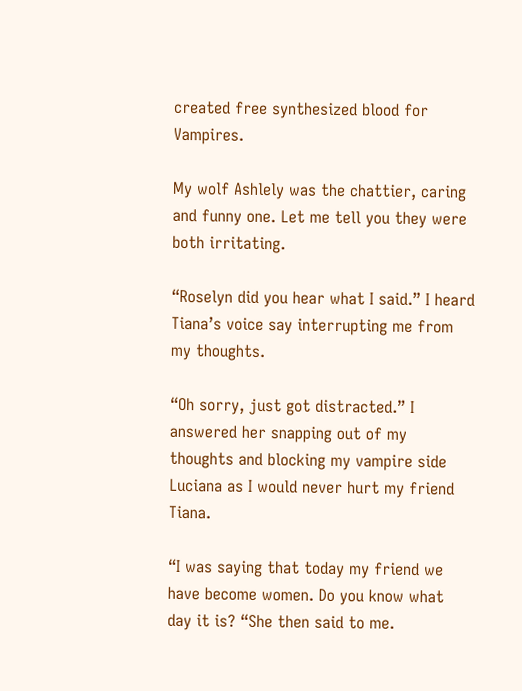created free synthesized blood for Vampires.

My wolf Ashlely was the chattier, caring and funny one. Let me tell you they were both irritating.

“Roselyn did you hear what I said.” I heard Tiana’s voice say interrupting me from my thoughts.

“Oh sorry, just got distracted.” I answered her snapping out of my thoughts and blocking my vampire side Luciana as I would never hurt my friend Tiana.

“I was saying that today my friend we have become women. Do you know what day it is? “She then said to me.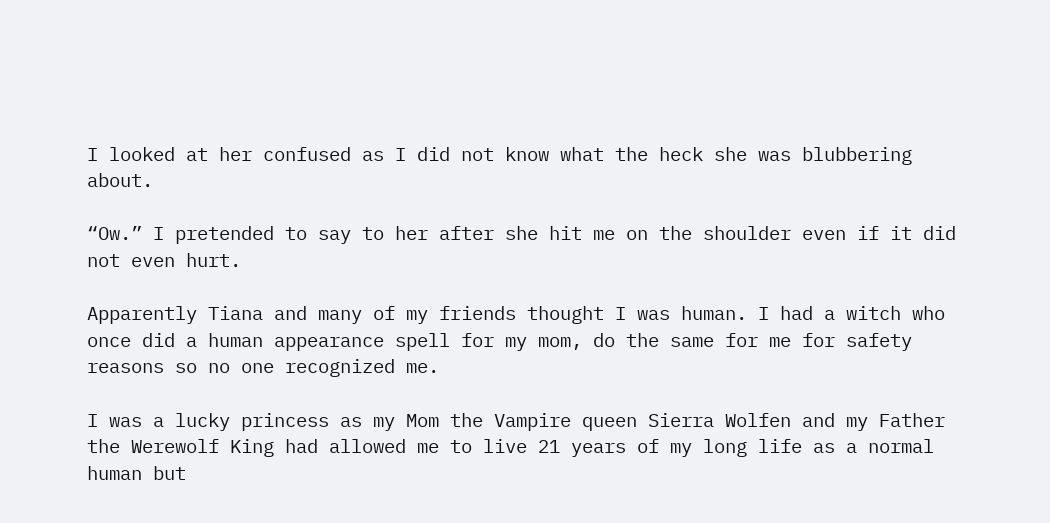I looked at her confused as I did not know what the heck she was blubbering about.

“Ow.” I pretended to say to her after she hit me on the shoulder even if it did not even hurt.

Apparently Tiana and many of my friends thought I was human. I had a witch who once did a human appearance spell for my mom, do the same for me for safety reasons so no one recognized me.

I was a lucky princess as my Mom the Vampire queen Sierra Wolfen and my Father the Werewolf King had allowed me to live 21 years of my long life as a normal human but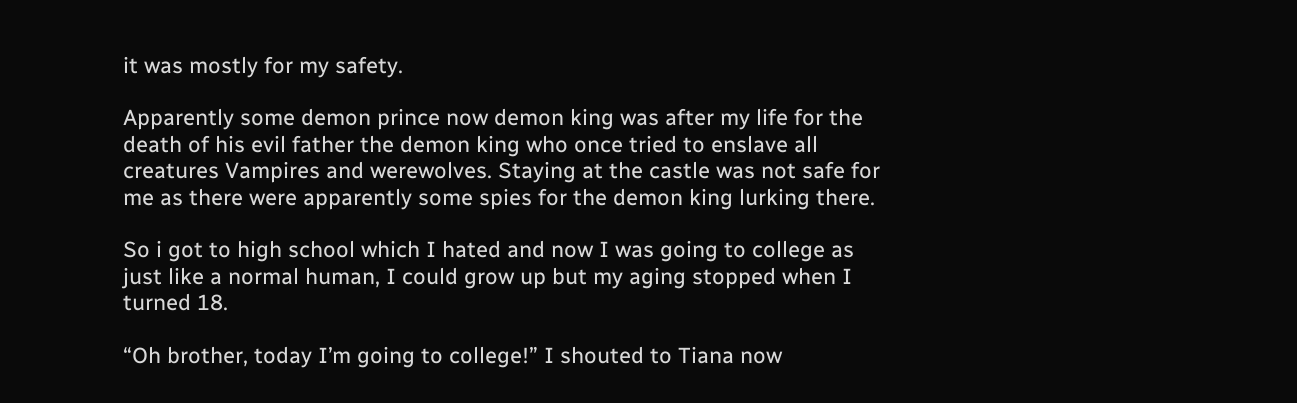it was mostly for my safety.

Apparently some demon prince now demon king was after my life for the death of his evil father the demon king who once tried to enslave all creatures Vampires and werewolves. Staying at the castle was not safe for me as there were apparently some spies for the demon king lurking there.

So i got to high school which I hated and now I was going to college as just like a normal human, I could grow up but my aging stopped when I turned 18.

“Oh brother, today I’m going to college!” I shouted to Tiana now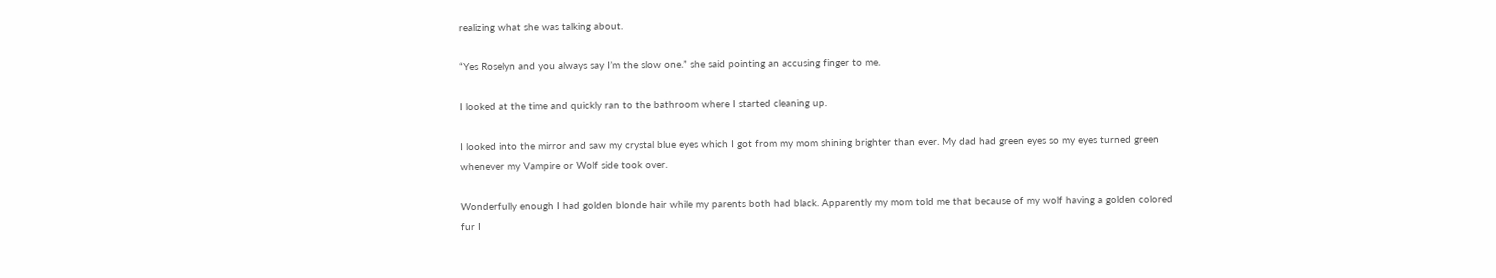realizing what she was talking about.

“Yes Roselyn and you always say I’m the slow one.” she said pointing an accusing finger to me.

I looked at the time and quickly ran to the bathroom where I started cleaning up.

I looked into the mirror and saw my crystal blue eyes which I got from my mom shining brighter than ever. My dad had green eyes so my eyes turned green whenever my Vampire or Wolf side took over.

Wonderfully enough I had golden blonde hair while my parents both had black. Apparently my mom told me that because of my wolf having a golden colored fur I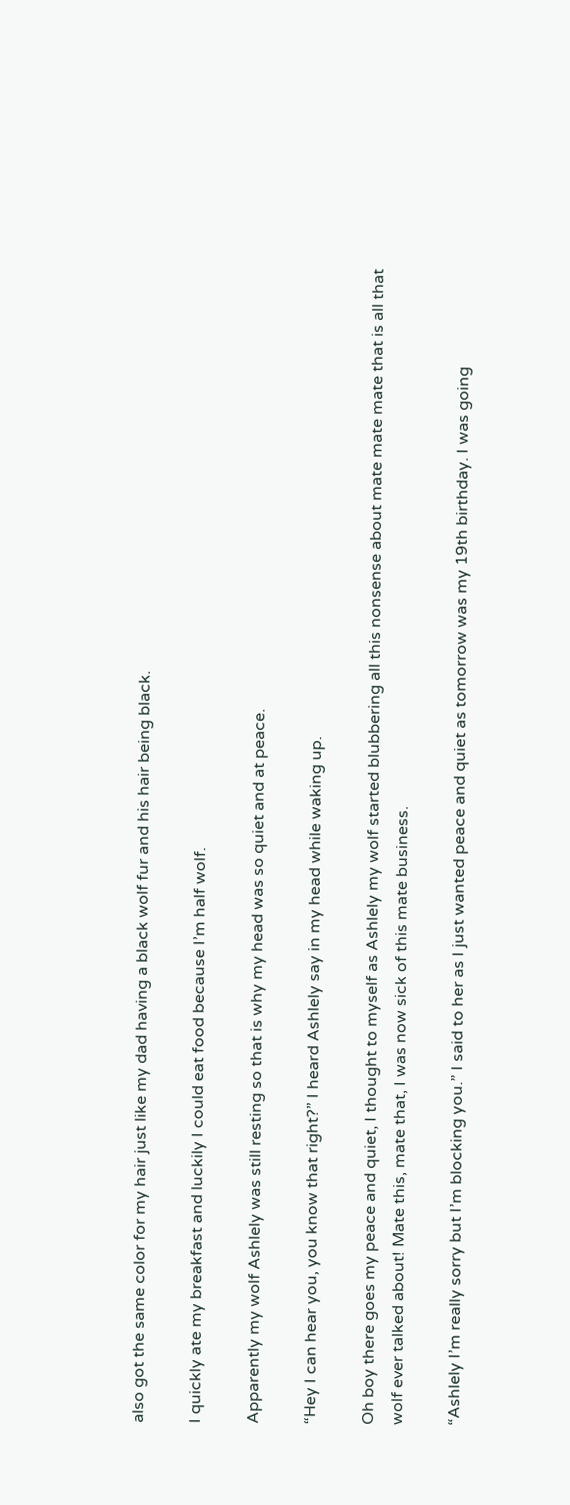also got the same color for my hair just like my dad having a black wolf fur and his hair being black.

I quickly ate my breakfast and luckily I could eat food because I’m half wolf.

Apparently my wolf Ashlely was still resting so that is why my head was so quiet and at peace.

“Hey I can hear you, you know that right?” I heard Ashlely say in my head while waking up.

Oh boy there goes my peace and quiet, I thought to myself as Ashlely my wolf started blubbering all this nonsense about mate mate mate that is all that wolf ever talked about! Mate this, mate that, I was now sick of this mate business.

“Ashlely I’m really sorry but I’m blocking you.” I said to her as I just wanted peace and quiet as tomorrow was my 19th birthday. I was going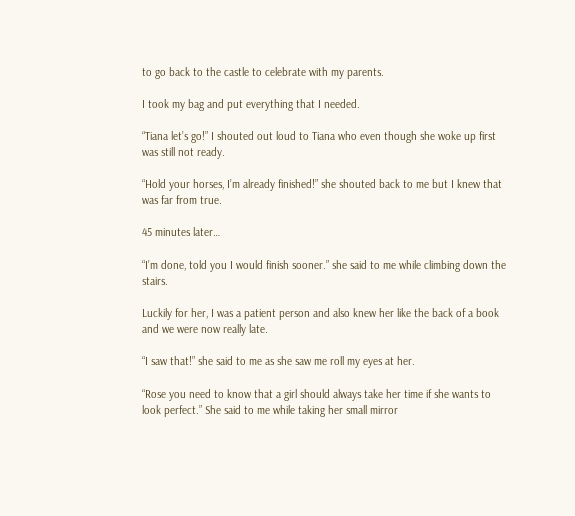to go back to the castle to celebrate with my parents.

I took my bag and put everything that I needed.

“Tiana let’s go!” I shouted out loud to Tiana who even though she woke up first was still not ready.

“Hold your horses, I’m already finished!” she shouted back to me but I knew that was far from true.

45 minutes later…

“I’m done, told you I would finish sooner.” she said to me while climbing down the stairs.

Luckily for her, I was a patient person and also knew her like the back of a book and we were now really late.

“I saw that!” she said to me as she saw me roll my eyes at her.

“Rose you need to know that a girl should always take her time if she wants to look perfect.” She said to me while taking her small mirror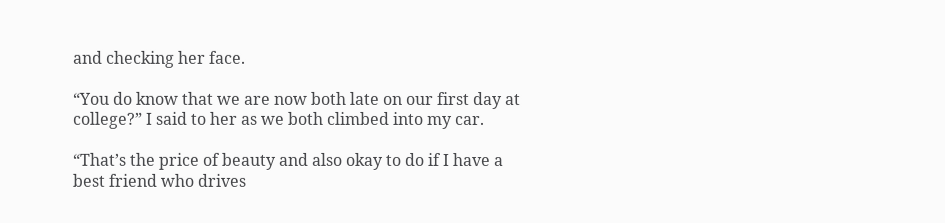and checking her face.

“You do know that we are now both late on our first day at college?” I said to her as we both climbed into my car.

“That’s the price of beauty and also okay to do if I have a best friend who drives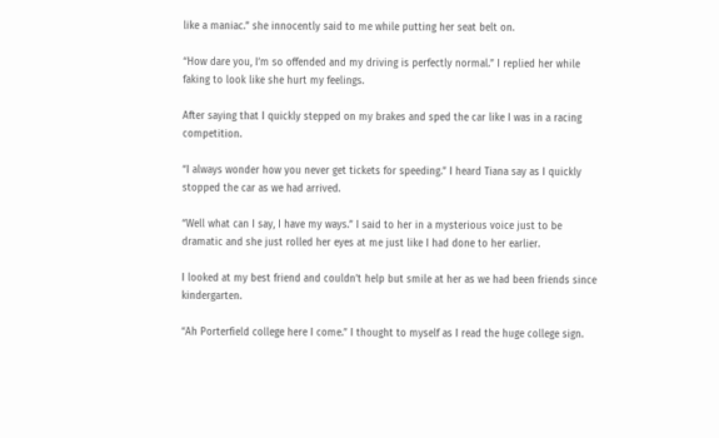like a maniac.” she innocently said to me while putting her seat belt on.

“How dare you, I’m so offended and my driving is perfectly normal.” I replied her while faking to look like she hurt my feelings.

After saying that I quickly stepped on my brakes and sped the car like I was in a racing competition.

“I always wonder how you never get tickets for speeding.” I heard Tiana say as I quickly stopped the car as we had arrived.

“Well what can I say, I have my ways.” I said to her in a mysterious voice just to be dramatic and she just rolled her eyes at me just like I had done to her earlier.

I looked at my best friend and couldn’t help but smile at her as we had been friends since kindergarten.

“Ah Porterfield college here I come.” I thought to myself as I read the huge college sign.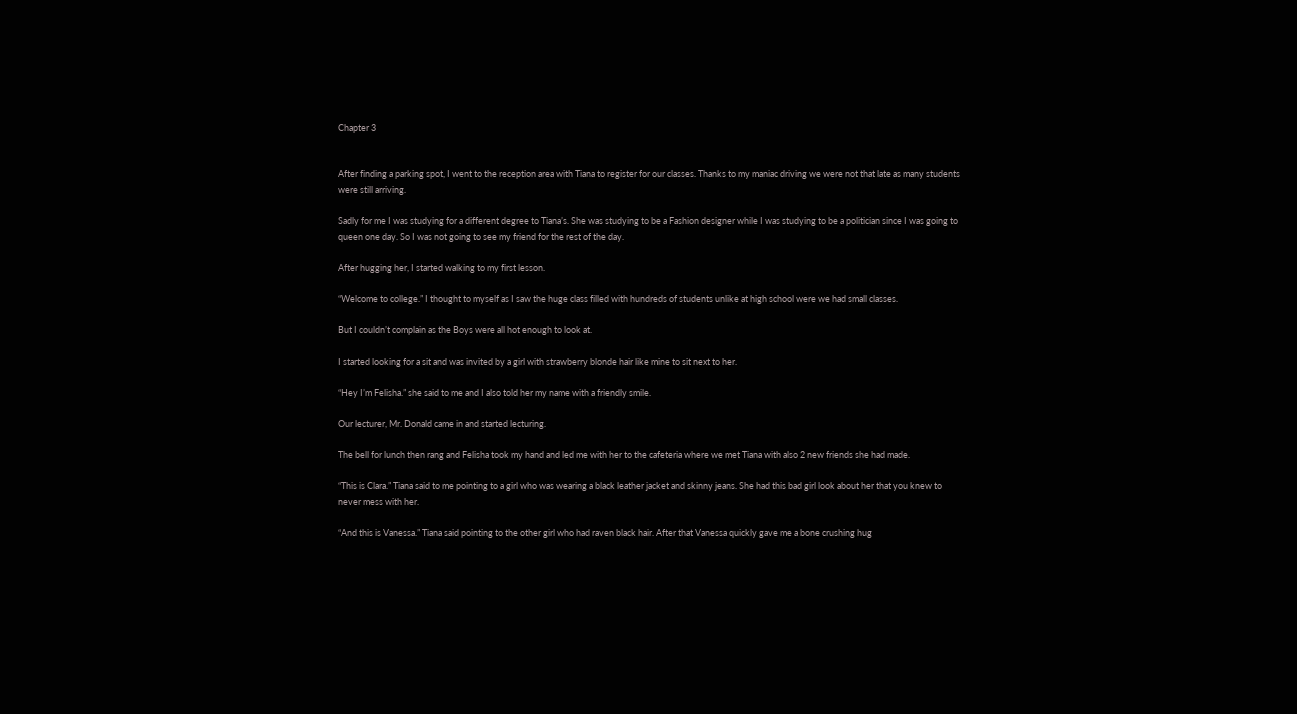Chapter 3


After finding a parking spot, I went to the reception area with Tiana to register for our classes. Thanks to my maniac driving we were not that late as many students were still arriving.

Sadly for me I was studying for a different degree to Tiana’s. She was studying to be a Fashion designer while I was studying to be a politician since I was going to queen one day. So I was not going to see my friend for the rest of the day.

After hugging her, I started walking to my first lesson.

“Welcome to college.” I thought to myself as I saw the huge class filled with hundreds of students unlike at high school were we had small classes.

But I couldn’t complain as the Boys were all hot enough to look at.

I started looking for a sit and was invited by a girl with strawberry blonde hair like mine to sit next to her.

“Hey I’m Felisha.” she said to me and I also told her my name with a friendly smile.

Our lecturer, Mr. Donald came in and started lecturing.

The bell for lunch then rang and Felisha took my hand and led me with her to the cafeteria where we met Tiana with also 2 new friends she had made.

“This is Clara.” Tiana said to me pointing to a girl who was wearing a black leather jacket and skinny jeans. She had this bad girl look about her that you knew to never mess with her.

“And this is Vanessa.” Tiana said pointing to the other girl who had raven black hair. After that Vanessa quickly gave me a bone crushing hug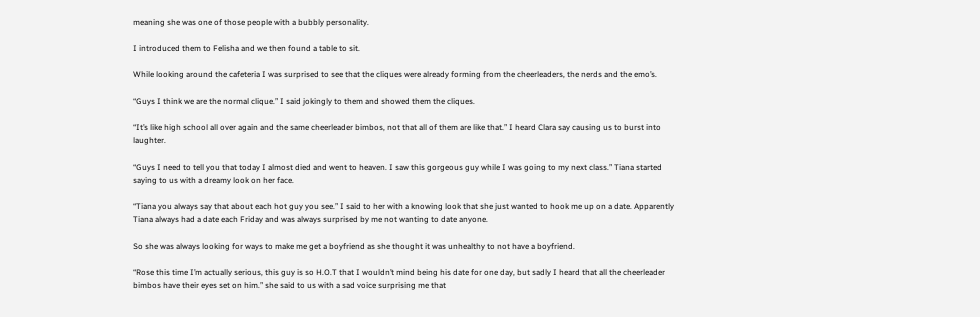meaning she was one of those people with a bubbly personality.

I introduced them to Felisha and we then found a table to sit.

While looking around the cafeteria I was surprised to see that the cliques were already forming from the cheerleaders, the nerds and the emo’s.

“Guys I think we are the normal clique.” I said jokingly to them and showed them the cliques.

“It’s like high school all over again and the same cheerleader bimbos, not that all of them are like that.” I heard Clara say causing us to burst into laughter.

“Guys I need to tell you that today I almost died and went to heaven. I saw this gorgeous guy while I was going to my next class.” Tiana started saying to us with a dreamy look on her face.

“Tiana you always say that about each hot guy you see.” I said to her with a knowing look that she just wanted to hook me up on a date. Apparently Tiana always had a date each Friday and was always surprised by me not wanting to date anyone.

So she was always looking for ways to make me get a boyfriend as she thought it was unhealthy to not have a boyfriend.

“Rose this time I’m actually serious, this guy is so H.O.T that I wouldn’t mind being his date for one day, but sadly I heard that all the cheerleader bimbos have their eyes set on him.” she said to us with a sad voice surprising me that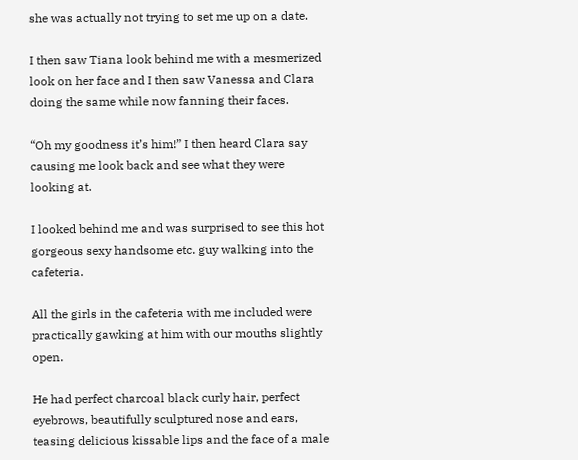she was actually not trying to set me up on a date.

I then saw Tiana look behind me with a mesmerized look on her face and I then saw Vanessa and Clara doing the same while now fanning their faces.

“Oh my goodness it’s him!” I then heard Clara say causing me look back and see what they were looking at.

I looked behind me and was surprised to see this hot gorgeous sexy handsome etc. guy walking into the cafeteria.

All the girls in the cafeteria with me included were practically gawking at him with our mouths slightly open.

He had perfect charcoal black curly hair, perfect eyebrows, beautifully sculptured nose and ears, teasing delicious kissable lips and the face of a male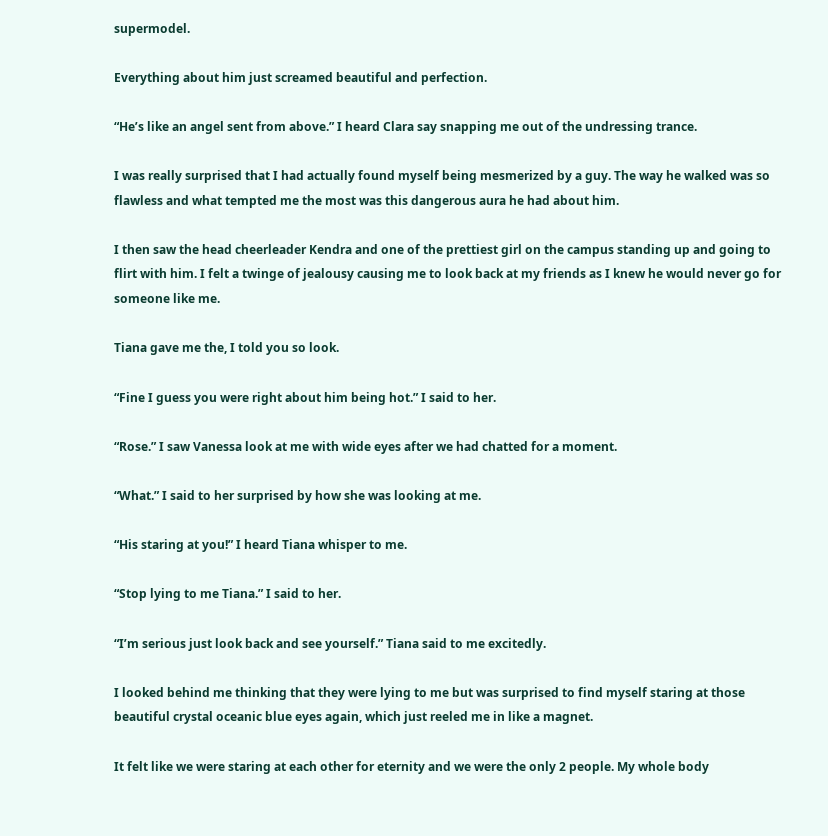supermodel.

Everything about him just screamed beautiful and perfection.

“He’s like an angel sent from above.” I heard Clara say snapping me out of the undressing trance.

I was really surprised that I had actually found myself being mesmerized by a guy. The way he walked was so flawless and what tempted me the most was this dangerous aura he had about him.

I then saw the head cheerleader Kendra and one of the prettiest girl on the campus standing up and going to flirt with him. I felt a twinge of jealousy causing me to look back at my friends as I knew he would never go for someone like me.

Tiana gave me the, I told you so look.

“Fine I guess you were right about him being hot.” I said to her.

“Rose.” I saw Vanessa look at me with wide eyes after we had chatted for a moment.

“What.” I said to her surprised by how she was looking at me.

“His staring at you!” I heard Tiana whisper to me.

“Stop lying to me Tiana.” I said to her.

“I’m serious just look back and see yourself.” Tiana said to me excitedly.

I looked behind me thinking that they were lying to me but was surprised to find myself staring at those beautiful crystal oceanic blue eyes again, which just reeled me in like a magnet.

It felt like we were staring at each other for eternity and we were the only 2 people. My whole body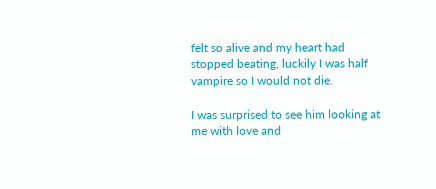felt so alive and my heart had stopped beating, luckily I was half vampire so I would not die.

I was surprised to see him looking at me with love and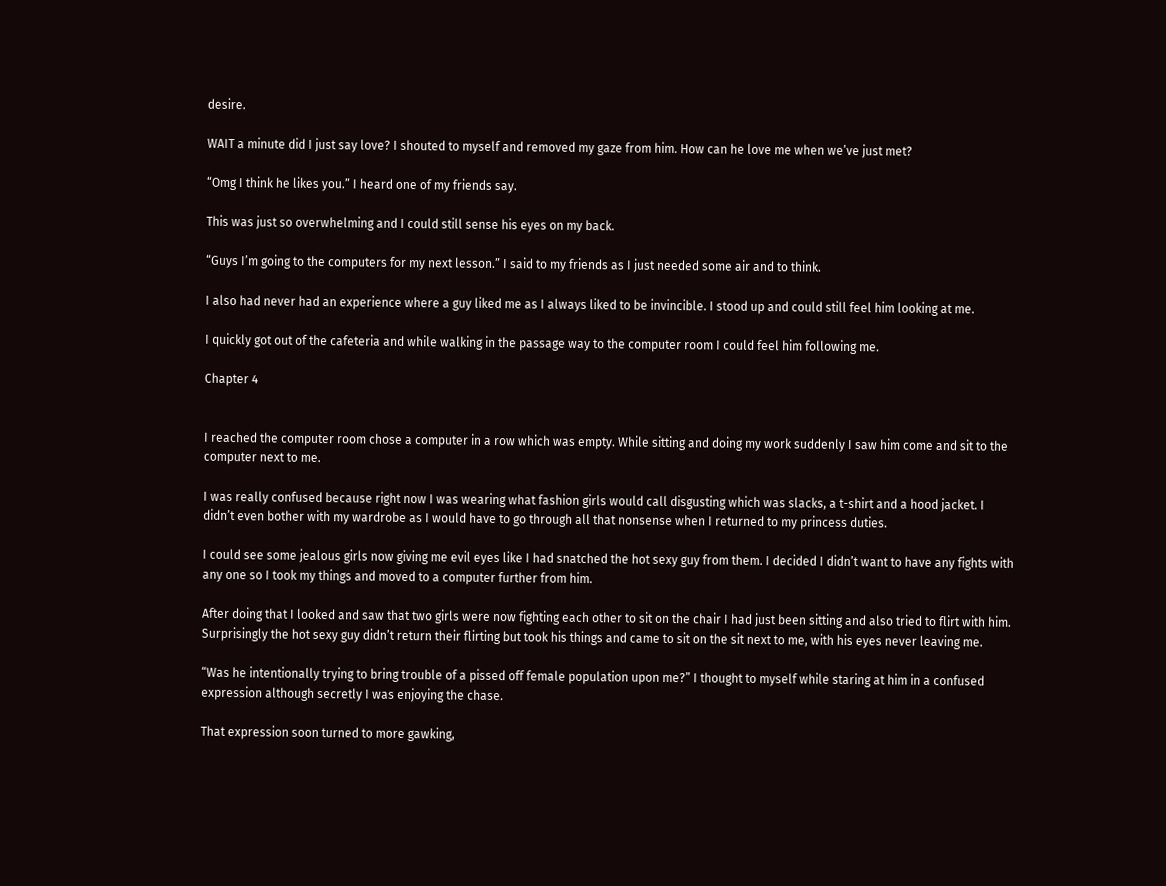desire.

WAIT a minute did I just say love? I shouted to myself and removed my gaze from him. How can he love me when we’ve just met?

“Omg I think he likes you.” I heard one of my friends say.

This was just so overwhelming and I could still sense his eyes on my back.

“Guys I’m going to the computers for my next lesson.” I said to my friends as I just needed some air and to think.

I also had never had an experience where a guy liked me as I always liked to be invincible. I stood up and could still feel him looking at me.

I quickly got out of the cafeteria and while walking in the passage way to the computer room I could feel him following me.

Chapter 4


I reached the computer room chose a computer in a row which was empty. While sitting and doing my work suddenly I saw him come and sit to the computer next to me.

I was really confused because right now I was wearing what fashion girls would call disgusting which was slacks, a t-shirt and a hood jacket. I didn’t even bother with my wardrobe as I would have to go through all that nonsense when I returned to my princess duties.

I could see some jealous girls now giving me evil eyes like I had snatched the hot sexy guy from them. I decided I didn’t want to have any fights with any one so I took my things and moved to a computer further from him.

After doing that I looked and saw that two girls were now fighting each other to sit on the chair I had just been sitting and also tried to flirt with him. Surprisingly the hot sexy guy didn’t return their flirting but took his things and came to sit on the sit next to me, with his eyes never leaving me.

“Was he intentionally trying to bring trouble of a pissed off female population upon me?” I thought to myself while staring at him in a confused expression although secretly I was enjoying the chase.

That expression soon turned to more gawking,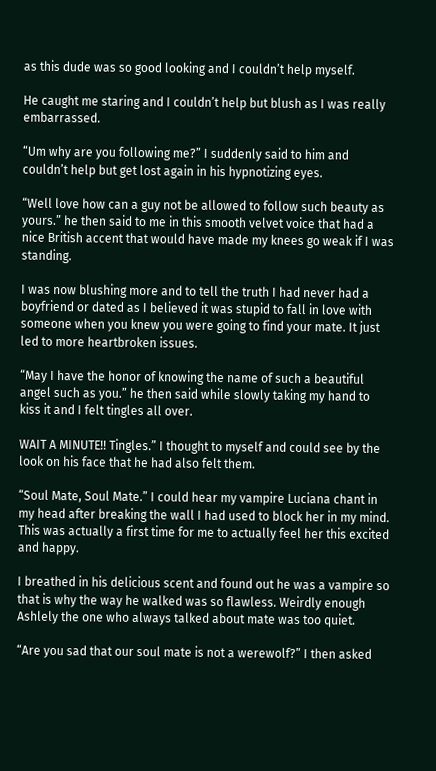as this dude was so good looking and I couldn’t help myself.

He caught me staring and I couldn’t help but blush as I was really embarrassed.

“Um why are you following me?” I suddenly said to him and couldn’t help but get lost again in his hypnotizing eyes.

“Well love how can a guy not be allowed to follow such beauty as yours.” he then said to me in this smooth velvet voice that had a nice British accent that would have made my knees go weak if I was standing.

I was now blushing more and to tell the truth I had never had a boyfriend or dated as I believed it was stupid to fall in love with someone when you knew you were going to find your mate. It just led to more heartbroken issues.

“May I have the honor of knowing the name of such a beautiful angel such as you.” he then said while slowly taking my hand to kiss it and I felt tingles all over.

WAIT A MINUTE!! Tingles.” I thought to myself and could see by the look on his face that he had also felt them.

“Soul Mate, Soul Mate.” I could hear my vampire Luciana chant in my head after breaking the wall I had used to block her in my mind. This was actually a first time for me to actually feel her this excited and happy.

I breathed in his delicious scent and found out he was a vampire so that is why the way he walked was so flawless. Weirdly enough Ashlely the one who always talked about mate was too quiet.

“Are you sad that our soul mate is not a werewolf?” I then asked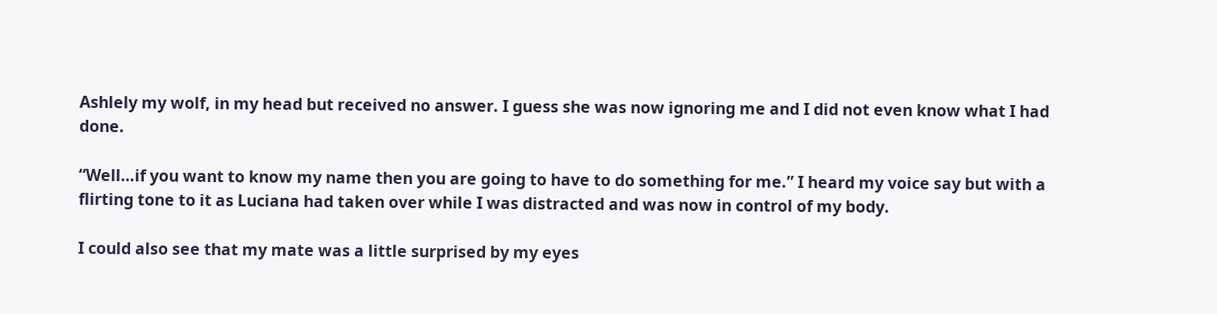Ashlely my wolf, in my head but received no answer. I guess she was now ignoring me and I did not even know what I had done.

“Well…if you want to know my name then you are going to have to do something for me.” I heard my voice say but with a flirting tone to it as Luciana had taken over while I was distracted and was now in control of my body.

I could also see that my mate was a little surprised by my eyes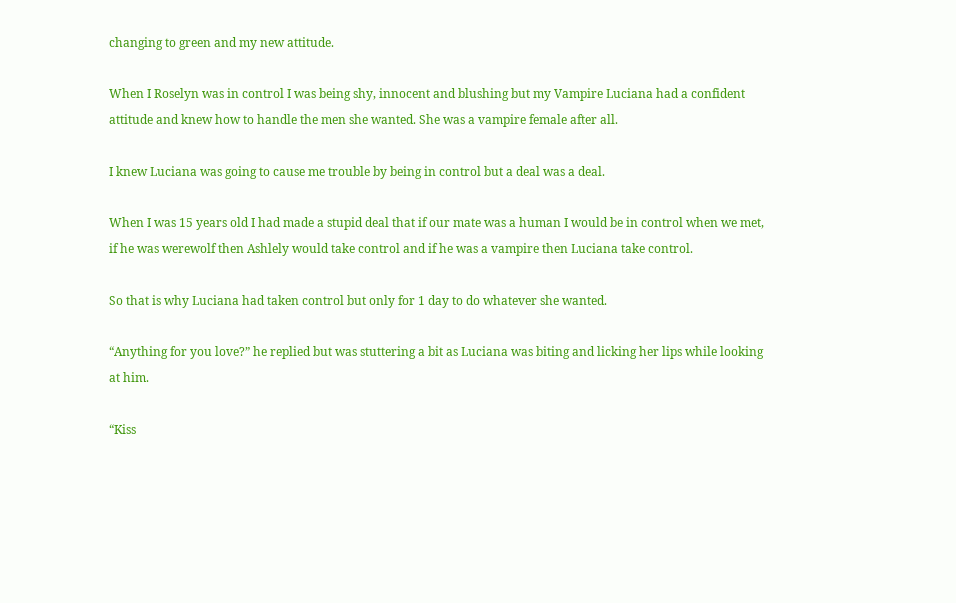changing to green and my new attitude.

When I Roselyn was in control I was being shy, innocent and blushing but my Vampire Luciana had a confident attitude and knew how to handle the men she wanted. She was a vampire female after all.

I knew Luciana was going to cause me trouble by being in control but a deal was a deal.

When I was 15 years old I had made a stupid deal that if our mate was a human I would be in control when we met, if he was werewolf then Ashlely would take control and if he was a vampire then Luciana take control.

So that is why Luciana had taken control but only for 1 day to do whatever she wanted.

“Anything for you love?” he replied but was stuttering a bit as Luciana was biting and licking her lips while looking at him.

“Kiss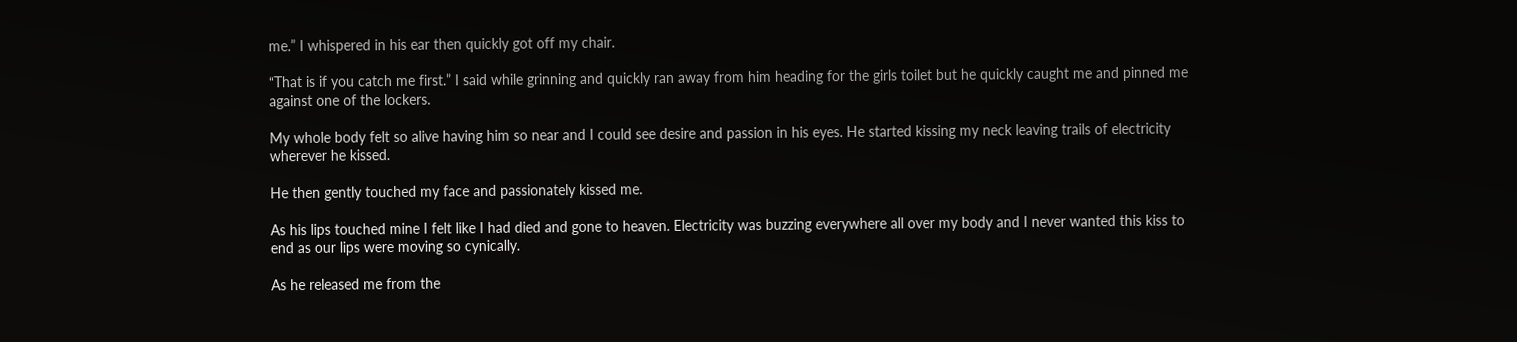me.” I whispered in his ear then quickly got off my chair.

“That is if you catch me first.” I said while grinning and quickly ran away from him heading for the girls toilet but he quickly caught me and pinned me against one of the lockers.

My whole body felt so alive having him so near and I could see desire and passion in his eyes. He started kissing my neck leaving trails of electricity wherever he kissed.

He then gently touched my face and passionately kissed me.

As his lips touched mine I felt like I had died and gone to heaven. Electricity was buzzing everywhere all over my body and I never wanted this kiss to end as our lips were moving so cynically.

As he released me from the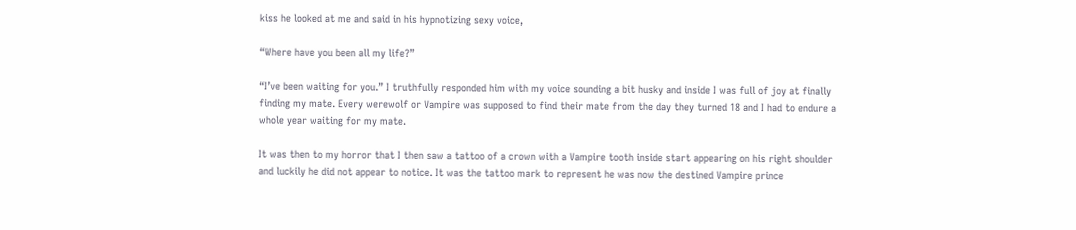kiss he looked at me and said in his hypnotizing sexy voice,

“Where have you been all my life?”

“I’ve been waiting for you.” I truthfully responded him with my voice sounding a bit husky and inside I was full of joy at finally finding my mate. Every werewolf or Vampire was supposed to find their mate from the day they turned 18 and I had to endure a whole year waiting for my mate.

It was then to my horror that I then saw a tattoo of a crown with a Vampire tooth inside start appearing on his right shoulder and luckily he did not appear to notice. It was the tattoo mark to represent he was now the destined Vampire prince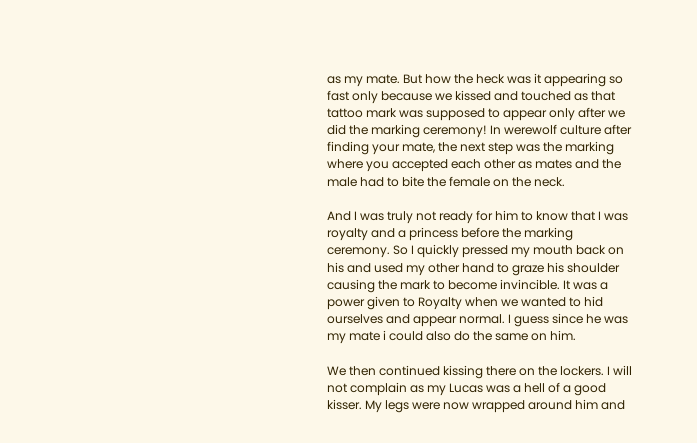as my mate. But how the heck was it appearing so fast only because we kissed and touched as that tattoo mark was supposed to appear only after we did the marking ceremony! In werewolf culture after finding your mate, the next step was the marking where you accepted each other as mates and the male had to bite the female on the neck.

And I was truly not ready for him to know that I was royalty and a princess before the marking ceremony. So I quickly pressed my mouth back on his and used my other hand to graze his shoulder causing the mark to become invincible. It was a power given to Royalty when we wanted to hid ourselves and appear normal. I guess since he was my mate i could also do the same on him.

We then continued kissing there on the lockers. I will not complain as my Lucas was a hell of a good kisser. My legs were now wrapped around him and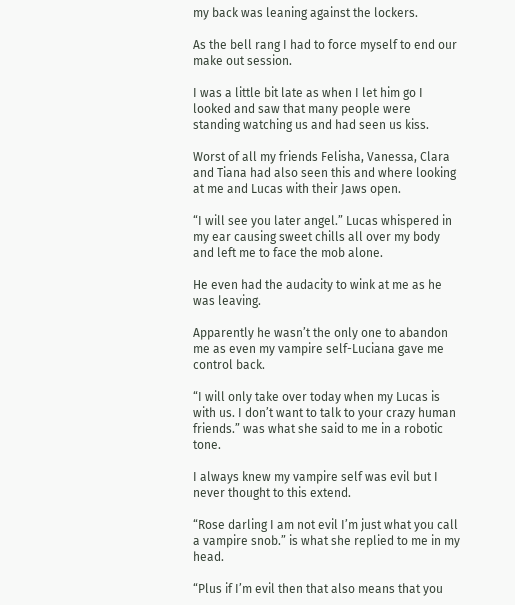my back was leaning against the lockers.

As the bell rang I had to force myself to end our make out session.

I was a little bit late as when I let him go I looked and saw that many people were standing watching us and had seen us kiss.

Worst of all my friends Felisha, Vanessa, Clara and Tiana had also seen this and where looking at me and Lucas with their Jaws open.

“I will see you later angel.” Lucas whispered in my ear causing sweet chills all over my body and left me to face the mob alone.

He even had the audacity to wink at me as he was leaving.

Apparently he wasn’t the only one to abandon me as even my vampire self-Luciana gave me control back.

“I will only take over today when my Lucas is with us. I don’t want to talk to your crazy human friends.” was what she said to me in a robotic tone.

I always knew my vampire self was evil but I never thought to this extend.

“Rose darling I am not evil I’m just what you call a vampire snob.” is what she replied to me in my head.

“Plus if I’m evil then that also means that you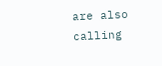are also calling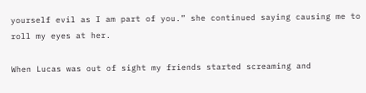yourself evil as I am part of you.” she continued saying causing me to roll my eyes at her.

When Lucas was out of sight my friends started screaming and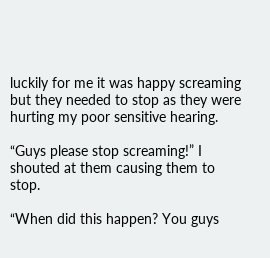luckily for me it was happy screaming but they needed to stop as they were hurting my poor sensitive hearing.

“Guys please stop screaming!” I shouted at them causing them to stop.

“When did this happen? You guys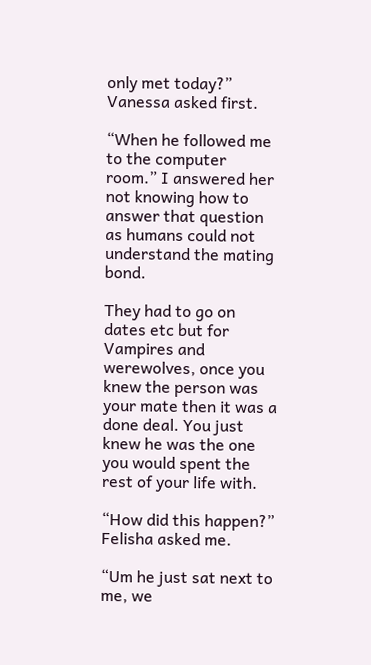only met today?” Vanessa asked first.

“When he followed me to the computer room.” I answered her not knowing how to answer that question as humans could not understand the mating bond.

They had to go on dates etc but for Vampires and werewolves, once you knew the person was your mate then it was a done deal. You just knew he was the one you would spent the rest of your life with.

“How did this happen?” Felisha asked me.

“Um he just sat next to me, we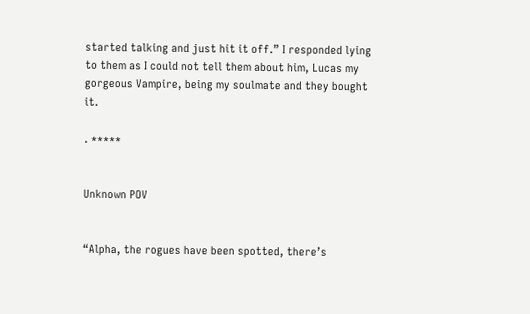started talking and just hit it off.” I responded lying to them as I could not tell them about him, Lucas my gorgeous Vampire, being my soulmate and they bought it.

. *****


Unknown POV


“Alpha, the rogues have been spotted, there’s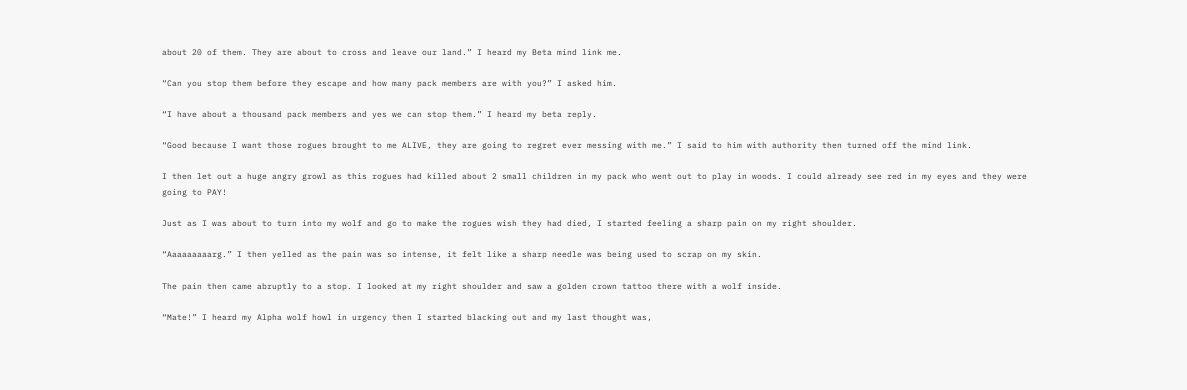about 20 of them. They are about to cross and leave our land.” I heard my Beta mind link me.

“Can you stop them before they escape and how many pack members are with you?” I asked him.

“I have about a thousand pack members and yes we can stop them.” I heard my beta reply.

“Good because I want those rogues brought to me ALIVE, they are going to regret ever messing with me.” I said to him with authority then turned off the mind link.

I then let out a huge angry growl as this rogues had killed about 2 small children in my pack who went out to play in woods. I could already see red in my eyes and they were going to PAY!

Just as I was about to turn into my wolf and go to make the rogues wish they had died, I started feeling a sharp pain on my right shoulder.

“Aaaaaaaaarg.” I then yelled as the pain was so intense, it felt like a sharp needle was being used to scrap on my skin.

The pain then came abruptly to a stop. I looked at my right shoulder and saw a golden crown tattoo there with a wolf inside.

“Mate!” I heard my Alpha wolf howl in urgency then I started blacking out and my last thought was,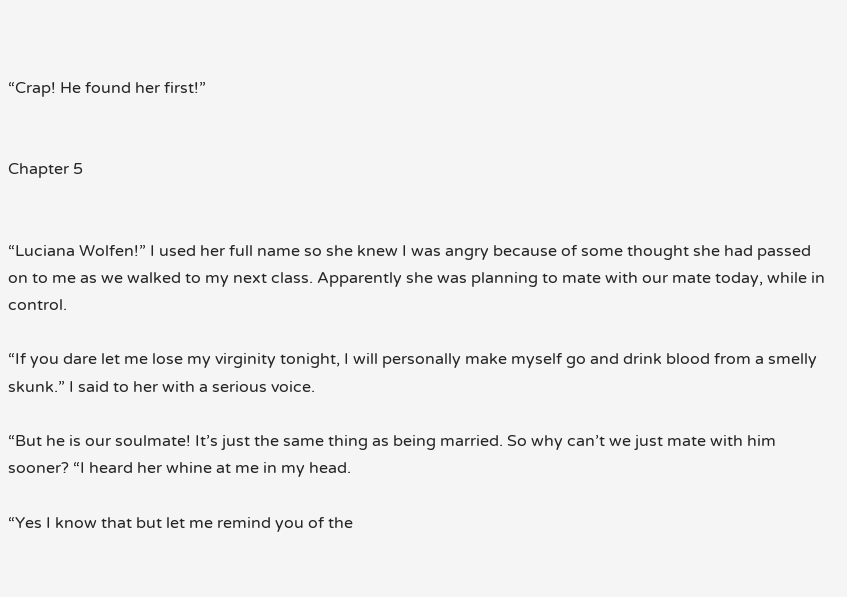“Crap! He found her first!”


Chapter 5


“Luciana Wolfen!” I used her full name so she knew I was angry because of some thought she had passed on to me as we walked to my next class. Apparently she was planning to mate with our mate today, while in control.

“If you dare let me lose my virginity tonight, I will personally make myself go and drink blood from a smelly skunk.” I said to her with a serious voice.

“But he is our soulmate! It’s just the same thing as being married. So why can’t we just mate with him sooner? “I heard her whine at me in my head.

“Yes I know that but let me remind you of the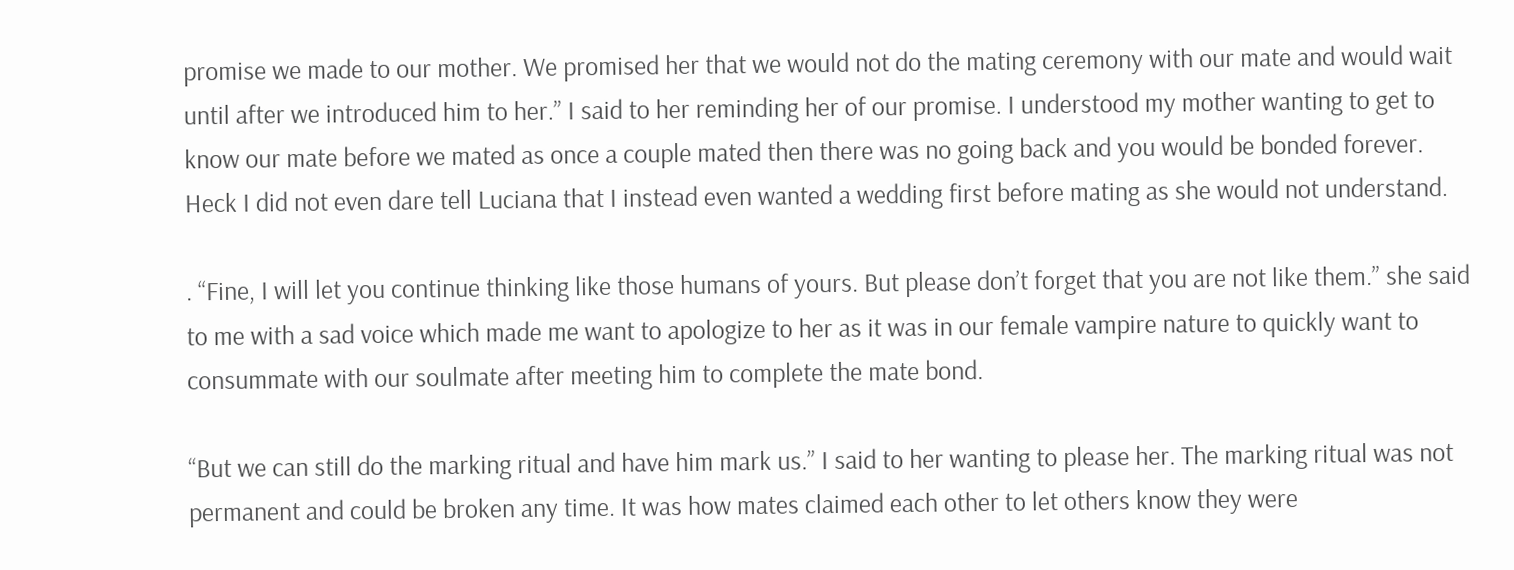promise we made to our mother. We promised her that we would not do the mating ceremony with our mate and would wait until after we introduced him to her.” I said to her reminding her of our promise. I understood my mother wanting to get to know our mate before we mated as once a couple mated then there was no going back and you would be bonded forever. Heck I did not even dare tell Luciana that I instead even wanted a wedding first before mating as she would not understand.

. “Fine, I will let you continue thinking like those humans of yours. But please don’t forget that you are not like them.” she said to me with a sad voice which made me want to apologize to her as it was in our female vampire nature to quickly want to consummate with our soulmate after meeting him to complete the mate bond.

“But we can still do the marking ritual and have him mark us.” I said to her wanting to please her. The marking ritual was not permanent and could be broken any time. It was how mates claimed each other to let others know they were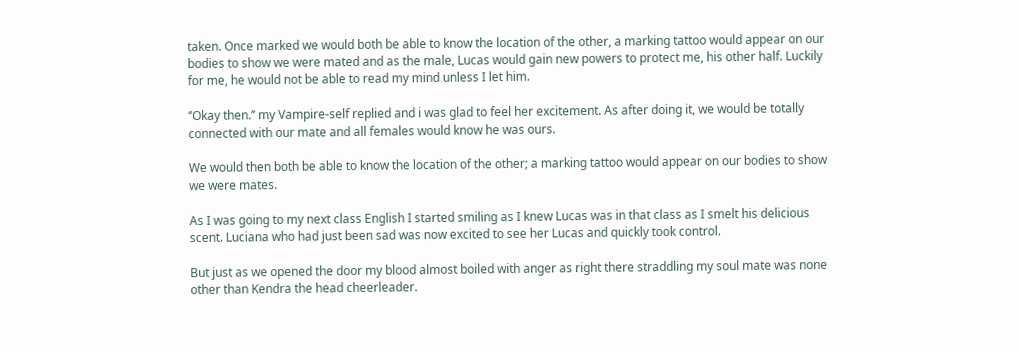taken. Once marked we would both be able to know the location of the other, a marking tattoo would appear on our bodies to show we were mated and as the male, Lucas would gain new powers to protect me, his other half. Luckily for me, he would not be able to read my mind unless I let him.

‘’Okay then.’’ my Vampire-self replied and i was glad to feel her excitement. As after doing it, we would be totally connected with our mate and all females would know he was ours.

We would then both be able to know the location of the other; a marking tattoo would appear on our bodies to show we were mates.

As I was going to my next class English I started smiling as I knew Lucas was in that class as I smelt his delicious scent. Luciana who had just been sad was now excited to see her Lucas and quickly took control.

But just as we opened the door my blood almost boiled with anger as right there straddling my soul mate was none other than Kendra the head cheerleader.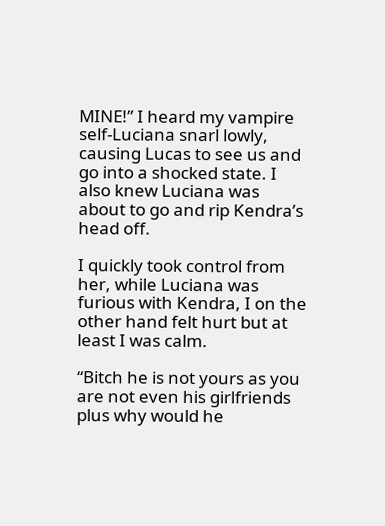MINE!” I heard my vampire self-Luciana snarl lowly, causing Lucas to see us and go into a shocked state. I also knew Luciana was about to go and rip Kendra’s head off.

I quickly took control from her, while Luciana was furious with Kendra, I on the other hand felt hurt but at least I was calm.

“Bitch he is not yours as you are not even his girlfriends plus why would he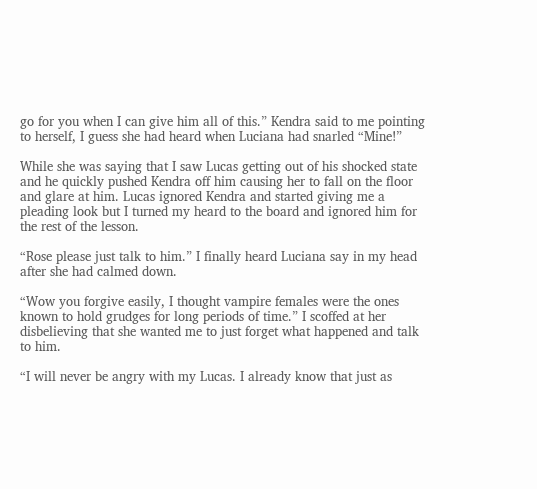go for you when I can give him all of this.” Kendra said to me pointing to herself, I guess she had heard when Luciana had snarled “Mine!”

While she was saying that I saw Lucas getting out of his shocked state and he quickly pushed Kendra off him causing her to fall on the floor and glare at him. Lucas ignored Kendra and started giving me a pleading look but I turned my heard to the board and ignored him for the rest of the lesson.

“Rose please just talk to him.” I finally heard Luciana say in my head after she had calmed down.

“Wow you forgive easily, I thought vampire females were the ones known to hold grudges for long periods of time.” I scoffed at her disbelieving that she wanted me to just forget what happened and talk to him.

“I will never be angry with my Lucas. I already know that just as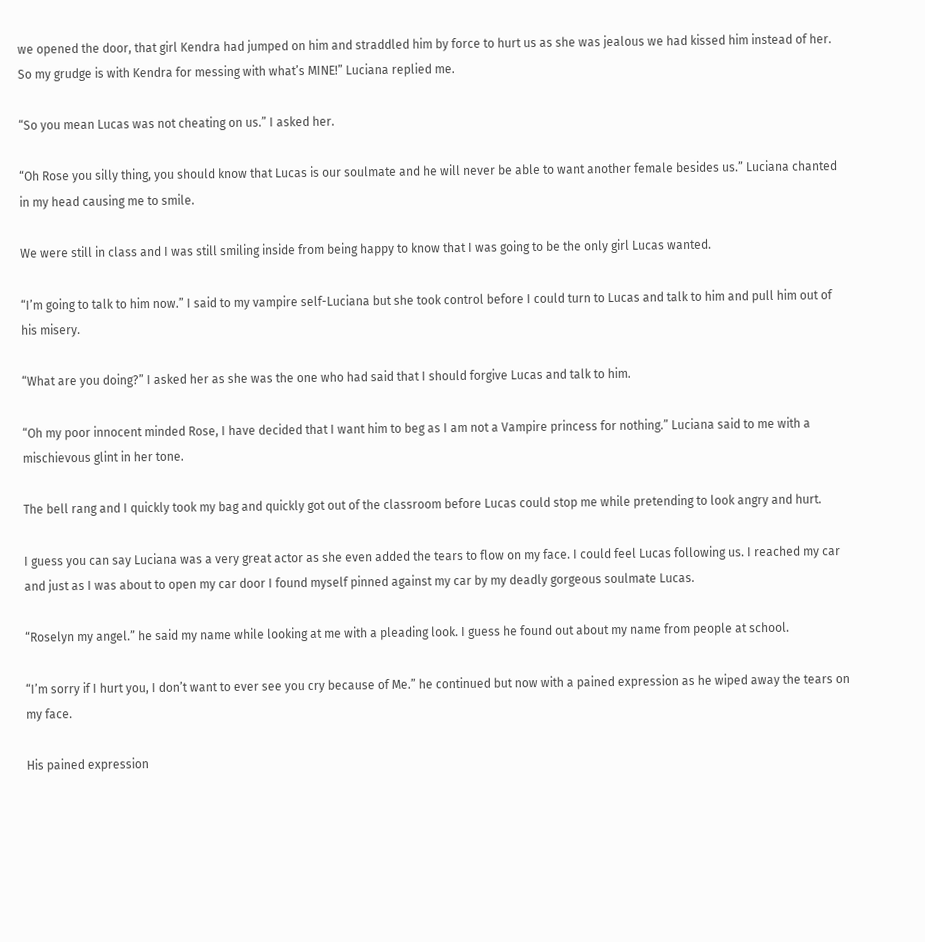we opened the door, that girl Kendra had jumped on him and straddled him by force to hurt us as she was jealous we had kissed him instead of her. So my grudge is with Kendra for messing with what’s MINE!” Luciana replied me.

“So you mean Lucas was not cheating on us.” I asked her.

“Oh Rose you silly thing, you should know that Lucas is our soulmate and he will never be able to want another female besides us.” Luciana chanted in my head causing me to smile.

We were still in class and I was still smiling inside from being happy to know that I was going to be the only girl Lucas wanted.

“I’m going to talk to him now.” I said to my vampire self-Luciana but she took control before I could turn to Lucas and talk to him and pull him out of his misery.

“What are you doing?” I asked her as she was the one who had said that I should forgive Lucas and talk to him.

“Oh my poor innocent minded Rose, I have decided that I want him to beg as I am not a Vampire princess for nothing.” Luciana said to me with a mischievous glint in her tone.

The bell rang and I quickly took my bag and quickly got out of the classroom before Lucas could stop me while pretending to look angry and hurt.

I guess you can say Luciana was a very great actor as she even added the tears to flow on my face. I could feel Lucas following us. I reached my car and just as I was about to open my car door I found myself pinned against my car by my deadly gorgeous soulmate Lucas.

“Roselyn my angel.” he said my name while looking at me with a pleading look. I guess he found out about my name from people at school.

“I’m sorry if I hurt you, I don’t want to ever see you cry because of Me.” he continued but now with a pained expression as he wiped away the tears on my face.

His pained expression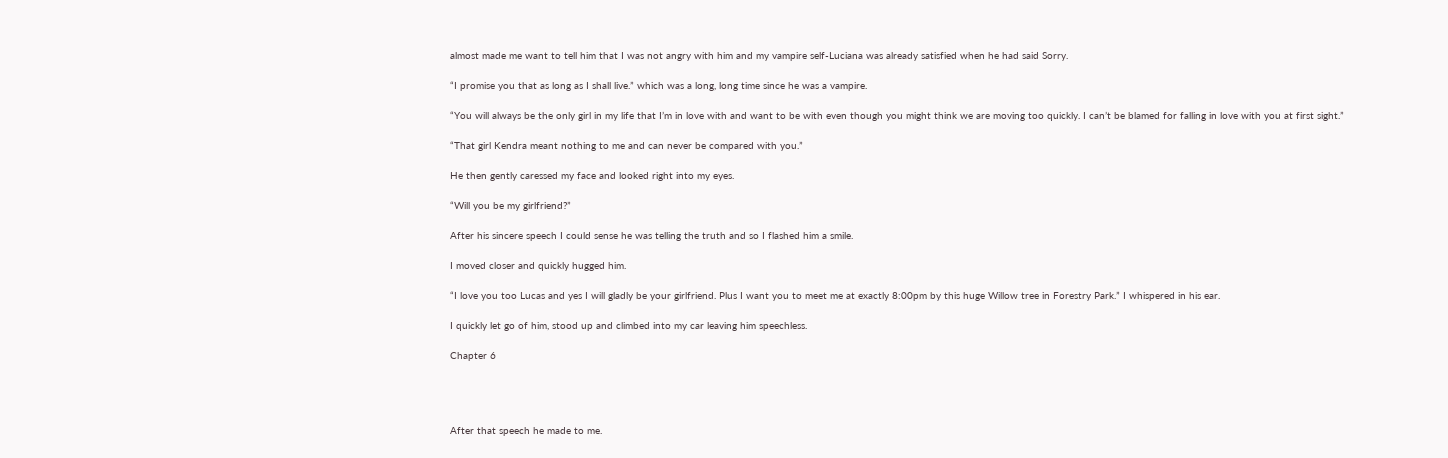almost made me want to tell him that I was not angry with him and my vampire self-Luciana was already satisfied when he had said Sorry.

“I promise you that as long as I shall live.” which was a long, long time since he was a vampire.

“You will always be the only girl in my life that I’m in love with and want to be with even though you might think we are moving too quickly. I can’t be blamed for falling in love with you at first sight.”

“That girl Kendra meant nothing to me and can never be compared with you.”

He then gently caressed my face and looked right into my eyes.

“Will you be my girlfriend?”

After his sincere speech I could sense he was telling the truth and so I flashed him a smile.

I moved closer and quickly hugged him.

“I love you too Lucas and yes I will gladly be your girlfriend. Plus I want you to meet me at exactly 8:00pm by this huge Willow tree in Forestry Park.” I whispered in his ear.

I quickly let go of him, stood up and climbed into my car leaving him speechless.

Chapter 6




After that speech he made to me.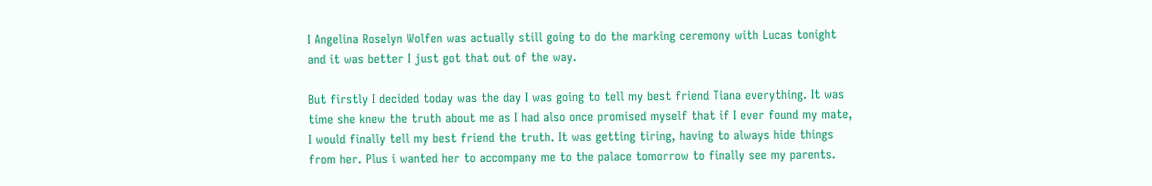I Angelina Roselyn Wolfen was actually still going to do the marking ceremony with Lucas tonight and it was better I just got that out of the way.

But firstly I decided today was the day I was going to tell my best friend Tiana everything. It was time she knew the truth about me as I had also once promised myself that if I ever found my mate, I would finally tell my best friend the truth. It was getting tiring, having to always hide things from her. Plus i wanted her to accompany me to the palace tomorrow to finally see my parents.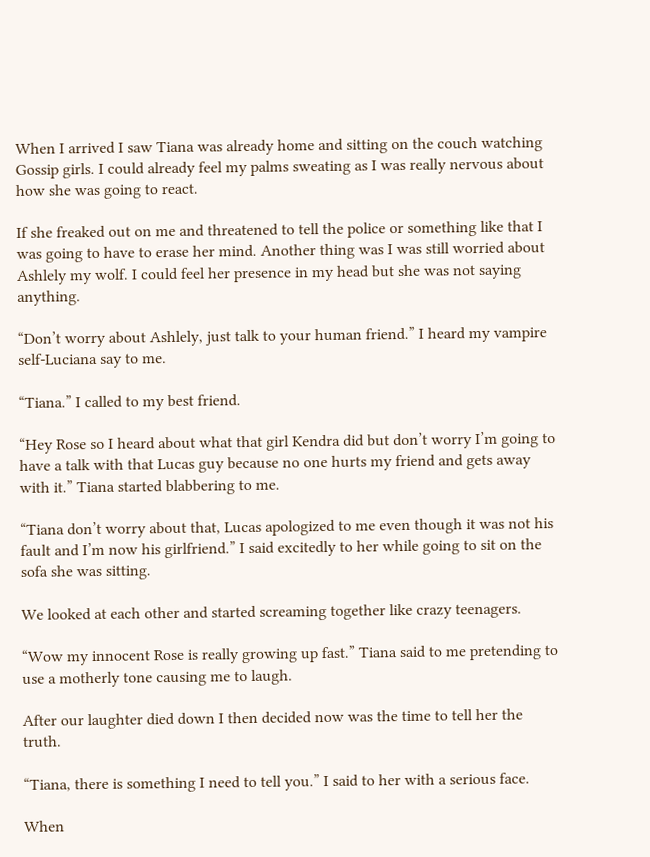When I arrived I saw Tiana was already home and sitting on the couch watching Gossip girls. I could already feel my palms sweating as I was really nervous about how she was going to react.

If she freaked out on me and threatened to tell the police or something like that I was going to have to erase her mind. Another thing was I was still worried about Ashlely my wolf. I could feel her presence in my head but she was not saying anything.

“Don’t worry about Ashlely, just talk to your human friend.” I heard my vampire self-Luciana say to me.

“Tiana.” I called to my best friend.

“Hey Rose so I heard about what that girl Kendra did but don’t worry I’m going to have a talk with that Lucas guy because no one hurts my friend and gets away with it.” Tiana started blabbering to me.

“Tiana don’t worry about that, Lucas apologized to me even though it was not his fault and I’m now his girlfriend.” I said excitedly to her while going to sit on the sofa she was sitting.

We looked at each other and started screaming together like crazy teenagers.

“Wow my innocent Rose is really growing up fast.” Tiana said to me pretending to use a motherly tone causing me to laugh.

After our laughter died down I then decided now was the time to tell her the truth.

“Tiana, there is something I need to tell you.” I said to her with a serious face.

When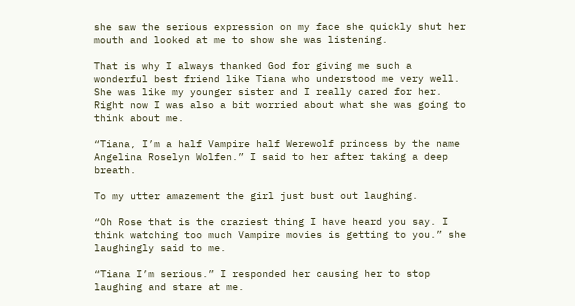she saw the serious expression on my face she quickly shut her mouth and looked at me to show she was listening.

That is why I always thanked God for giving me such a wonderful best friend like Tiana who understood me very well. She was like my younger sister and I really cared for her. Right now I was also a bit worried about what she was going to think about me.

“Tiana, I’m a half Vampire half Werewolf princess by the name Angelina Roselyn Wolfen.” I said to her after taking a deep breath.

To my utter amazement the girl just bust out laughing.

“Oh Rose that is the craziest thing I have heard you say. I think watching too much Vampire movies is getting to you.” she laughingly said to me.

“Tiana I’m serious.” I responded her causing her to stop laughing and stare at me.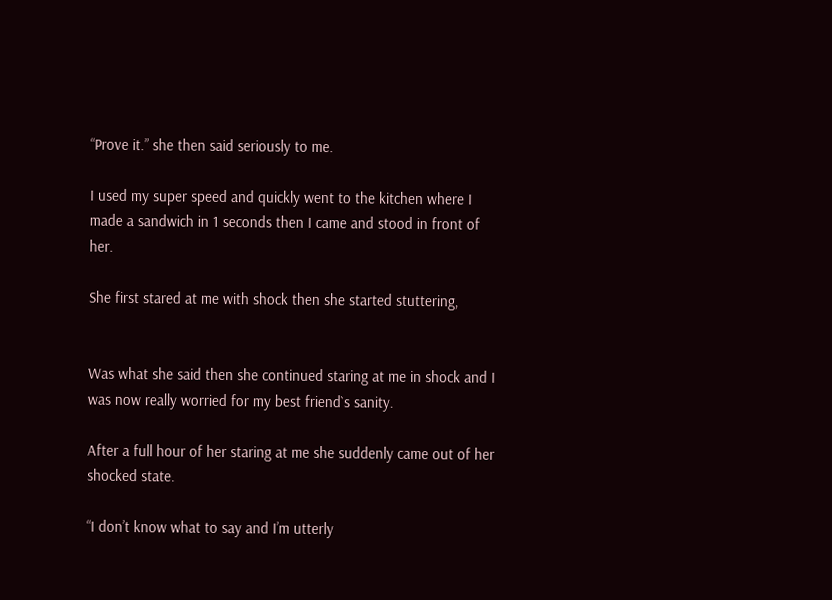“Prove it.” she then said seriously to me.

I used my super speed and quickly went to the kitchen where I made a sandwich in 1 seconds then I came and stood in front of her.

She first stared at me with shock then she started stuttering,


Was what she said then she continued staring at me in shock and I was now really worried for my best friend`s sanity.

After a full hour of her staring at me she suddenly came out of her shocked state.

“I don’t know what to say and I’m utterly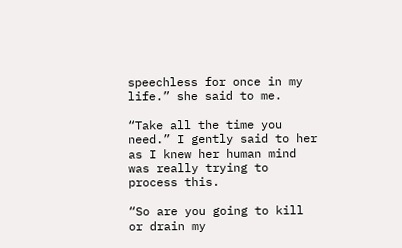speechless for once in my life.” she said to me.

“Take all the time you need.” I gently said to her as I knew her human mind was really trying to process this.

“So are you going to kill or drain my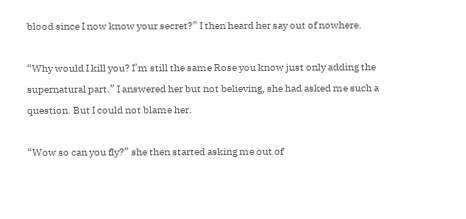blood since I now know your secret?” I then heard her say out of nowhere.

“Why would I kill you? I’m still the same Rose you know just only adding the supernatural part.” I answered her but not believing, she had asked me such a question. But I could not blame her.

“Wow so can you fly?” she then started asking me out of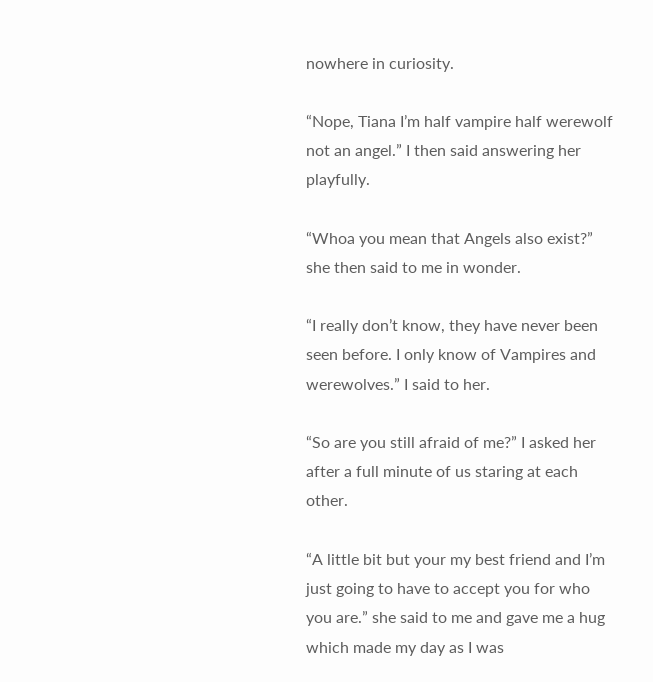nowhere in curiosity.

“Nope, Tiana I’m half vampire half werewolf not an angel.” I then said answering her playfully.

“Whoa you mean that Angels also exist?” she then said to me in wonder.

“I really don’t know, they have never been seen before. I only know of Vampires and werewolves.” I said to her.

“So are you still afraid of me?” I asked her after a full minute of us staring at each other.

“A little bit but your my best friend and I’m just going to have to accept you for who you are.” she said to me and gave me a hug which made my day as I was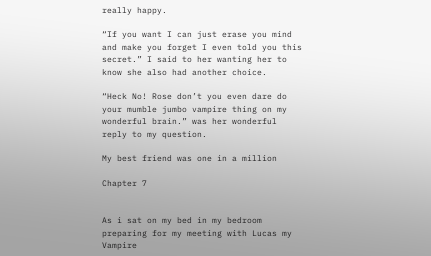really happy.

“If you want I can just erase you mind and make you forget I even told you this secret.” I said to her wanting her to know she also had another choice.

“Heck No! Rose don’t you even dare do your mumble jumbo vampire thing on my wonderful brain.” was her wonderful reply to my question.

My best friend was one in a million

Chapter 7


As i sat on my bed in my bedroom preparing for my meeting with Lucas my Vampire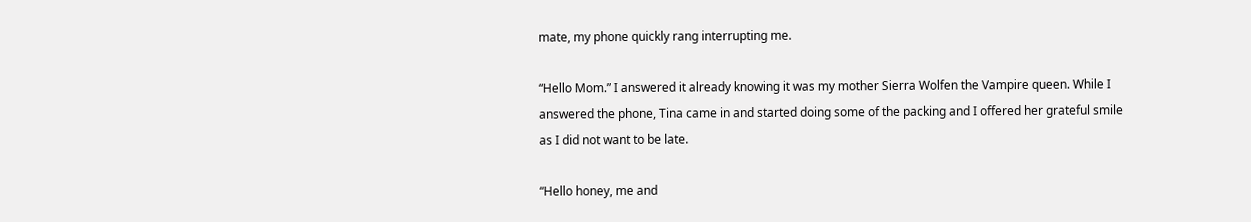mate, my phone quickly rang interrupting me.

“Hello Mom.” I answered it already knowing it was my mother Sierra Wolfen the Vampire queen. While I answered the phone, Tina came in and started doing some of the packing and I offered her grateful smile as I did not want to be late.

“Hello honey, me and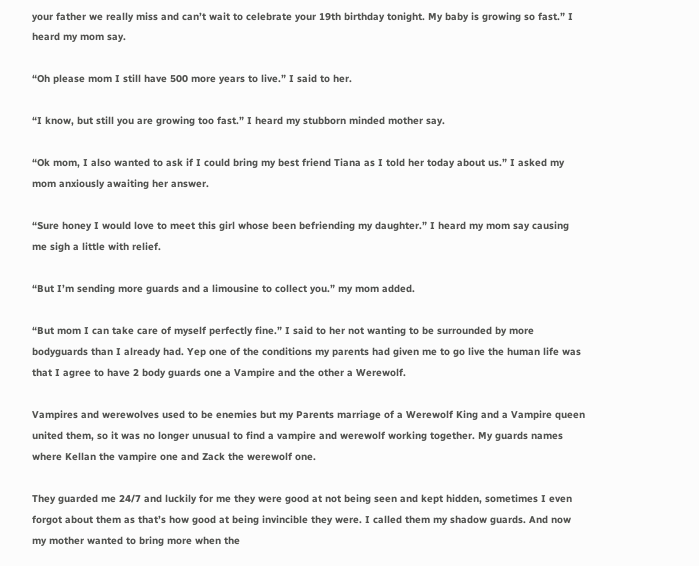your father we really miss and can’t wait to celebrate your 19th birthday tonight. My baby is growing so fast.” I heard my mom say.

“Oh please mom I still have 500 more years to live.” I said to her.

“I know, but still you are growing too fast.” I heard my stubborn minded mother say.

“Ok mom, I also wanted to ask if I could bring my best friend Tiana as I told her today about us.” I asked my mom anxiously awaiting her answer.

“Sure honey I would love to meet this girl whose been befriending my daughter.” I heard my mom say causing me sigh a little with relief.

“But I’m sending more guards and a limousine to collect you.” my mom added.

“But mom I can take care of myself perfectly fine.” I said to her not wanting to be surrounded by more bodyguards than I already had. Yep one of the conditions my parents had given me to go live the human life was that I agree to have 2 body guards one a Vampire and the other a Werewolf.

Vampires and werewolves used to be enemies but my Parents marriage of a Werewolf King and a Vampire queen united them, so it was no longer unusual to find a vampire and werewolf working together. My guards names where Kellan the vampire one and Zack the werewolf one.

They guarded me 24/7 and luckily for me they were good at not being seen and kept hidden, sometimes I even forgot about them as that’s how good at being invincible they were. I called them my shadow guards. And now my mother wanted to bring more when the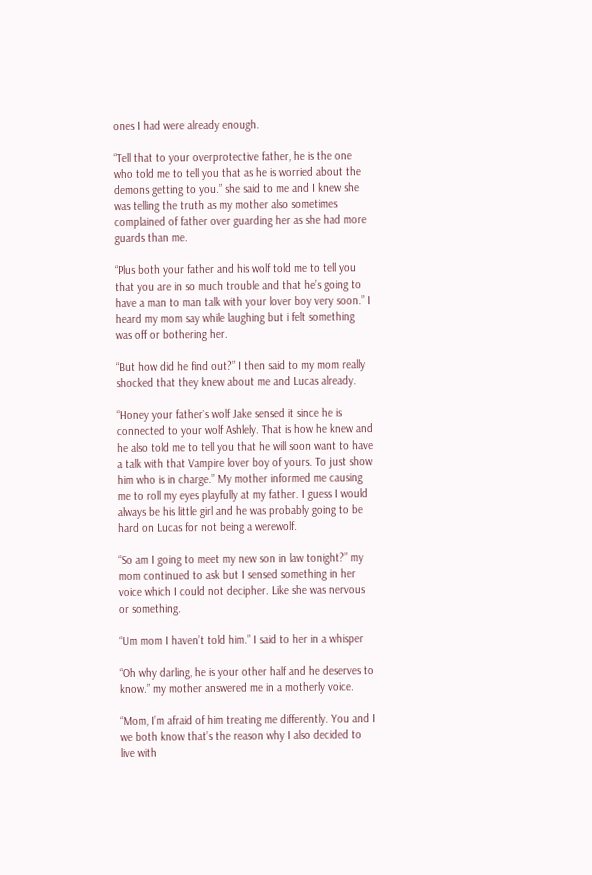ones I had were already enough.

“Tell that to your overprotective father, he is the one who told me to tell you that as he is worried about the demons getting to you.” she said to me and I knew she was telling the truth as my mother also sometimes complained of father over guarding her as she had more guards than me.

“Plus both your father and his wolf told me to tell you that you are in so much trouble and that he’s going to have a man to man talk with your lover boy very soon.” I heard my mom say while laughing but i felt something was off or bothering her.

“But how did he find out?” I then said to my mom really shocked that they knew about me and Lucas already.

“Honey your father`s wolf Jake sensed it since he is connected to your wolf Ashlely. That is how he knew and he also told me to tell you that he will soon want to have a talk with that Vampire lover boy of yours. To just show him who is in charge.” My mother informed me causing me to roll my eyes playfully at my father. I guess I would always be his little girl and he was probably going to be hard on Lucas for not being a werewolf.

“So am I going to meet my new son in law tonight?” my mom continued to ask but I sensed something in her voice which I could not decipher. Like she was nervous or something.

“Um mom I haven’t told him.” I said to her in a whisper

“Oh why darling, he is your other half and he deserves to know.” my mother answered me in a motherly voice.

“Mom, I’m afraid of him treating me differently. You and I we both know that’s the reason why I also decided to live with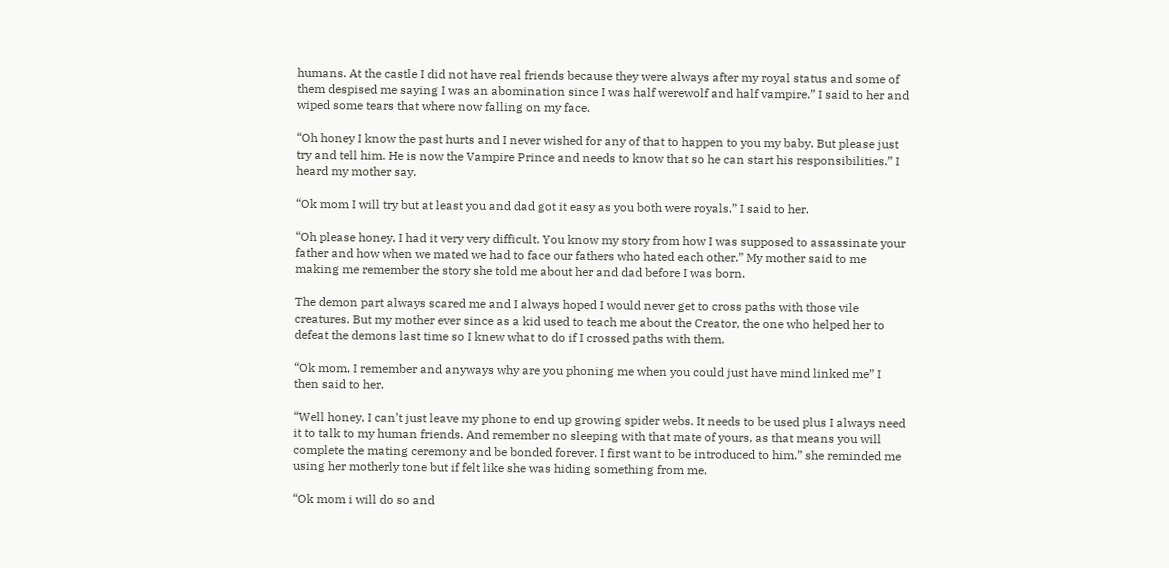humans. At the castle I did not have real friends because they were always after my royal status and some of them despised me saying I was an abomination since I was half werewolf and half vampire.” I said to her and wiped some tears that where now falling on my face.

“Oh honey I know the past hurts and I never wished for any of that to happen to you my baby. But please just try and tell him. He is now the Vampire Prince and needs to know that so he can start his responsibilities.” I heard my mother say.

“Ok mom I will try but at least you and dad got it easy as you both were royals.” I said to her.

“Oh please honey, I had it very very difficult. You know my story from how I was supposed to assassinate your father and how when we mated we had to face our fathers who hated each other.” My mother said to me making me remember the story she told me about her and dad before I was born.

The demon part always scared me and I always hoped I would never get to cross paths with those vile creatures. But my mother ever since as a kid used to teach me about the Creator, the one who helped her to defeat the demons last time so I knew what to do if I crossed paths with them.

“Ok mom, I remember and anyways why are you phoning me when you could just have mind linked me” I then said to her.

“Well honey, I can’t just leave my phone to end up growing spider webs. It needs to be used plus I always need it to talk to my human friends. And remember no sleeping with that mate of yours, as that means you will complete the mating ceremony and be bonded forever. I first want to be introduced to him.” she reminded me using her motherly tone but if felt like she was hiding something from me.

“Ok mom i will do so and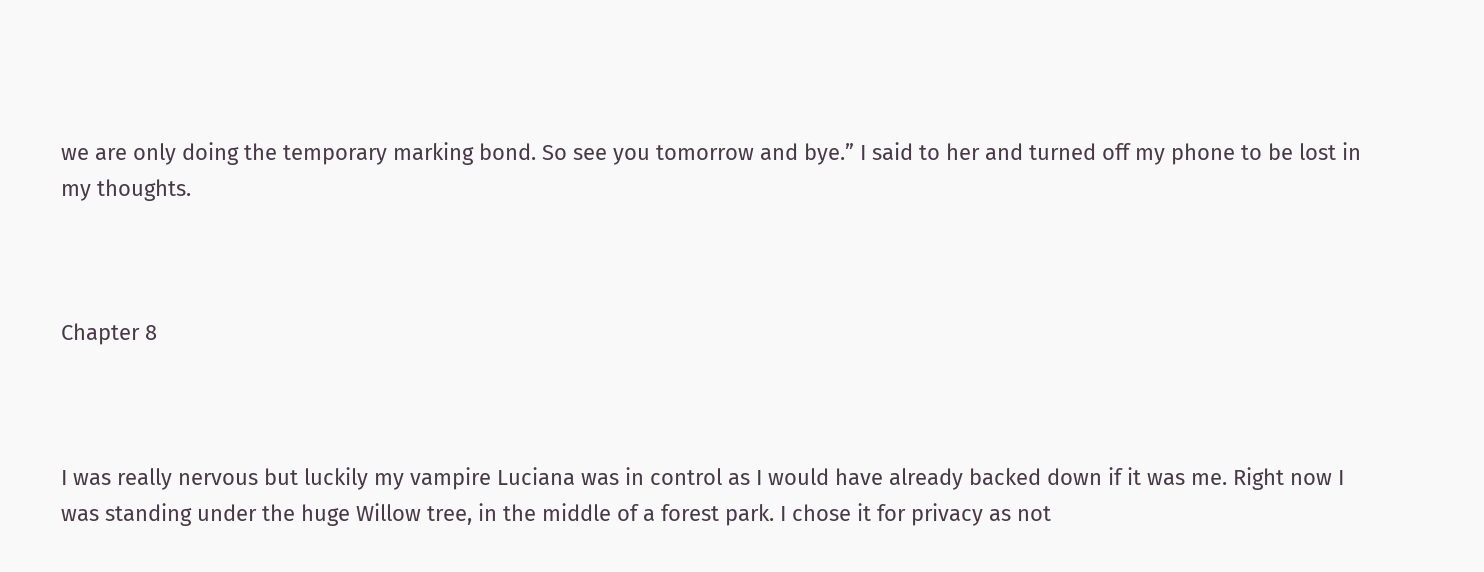we are only doing the temporary marking bond. So see you tomorrow and bye.” I said to her and turned off my phone to be lost in my thoughts.



Chapter 8



I was really nervous but luckily my vampire Luciana was in control as I would have already backed down if it was me. Right now I was standing under the huge Willow tree, in the middle of a forest park. I chose it for privacy as not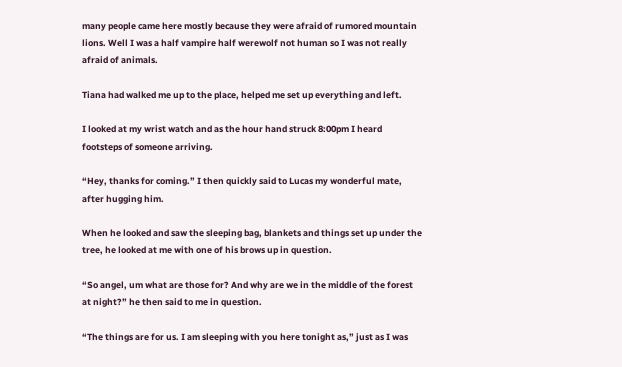many people came here mostly because they were afraid of rumored mountain lions. Well I was a half vampire half werewolf not human so I was not really afraid of animals.

Tiana had walked me up to the place, helped me set up everything and left.

I looked at my wrist watch and as the hour hand struck 8:00pm I heard footsteps of someone arriving.

“Hey, thanks for coming.” I then quickly said to Lucas my wonderful mate, after hugging him.

When he looked and saw the sleeping bag, blankets and things set up under the tree, he looked at me with one of his brows up in question.

“So angel, um what are those for? And why are we in the middle of the forest at night?” he then said to me in question.

“The things are for us. I am sleeping with you here tonight as,” just as I was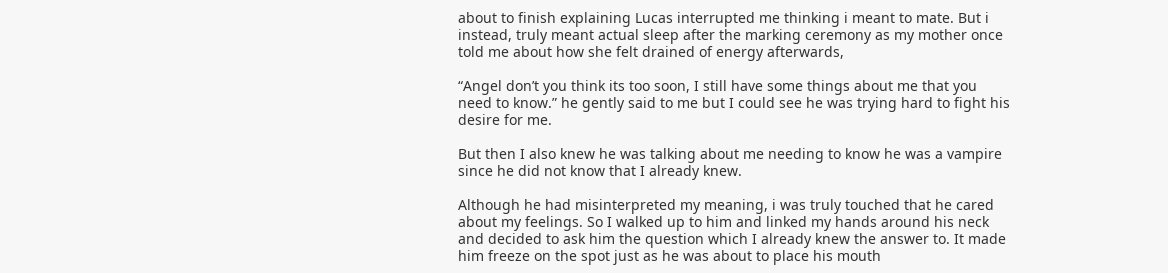about to finish explaining Lucas interrupted me thinking i meant to mate. But i instead, truly meant actual sleep after the marking ceremony as my mother once told me about how she felt drained of energy afterwards,

“Angel don’t you think its too soon, I still have some things about me that you need to know.” he gently said to me but I could see he was trying hard to fight his desire for me.

But then I also knew he was talking about me needing to know he was a vampire since he did not know that I already knew.

Although he had misinterpreted my meaning, i was truly touched that he cared about my feelings. So I walked up to him and linked my hands around his neck and decided to ask him the question which I already knew the answer to. It made him freeze on the spot just as he was about to place his mouth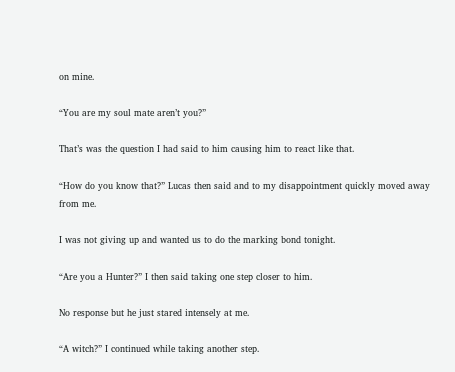on mine.

“You are my soul mate aren’t you?”

That’s was the question I had said to him causing him to react like that.

“How do you know that?” Lucas then said and to my disappointment quickly moved away from me.

I was not giving up and wanted us to do the marking bond tonight.

“Are you a Hunter?” I then said taking one step closer to him.

No response but he just stared intensely at me.

“A witch?” I continued while taking another step.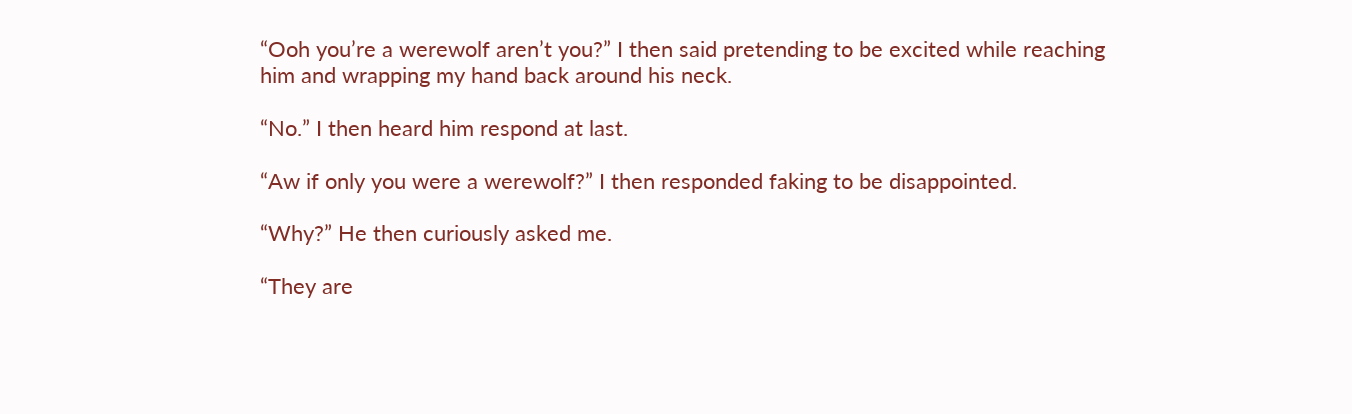“Ooh you’re a werewolf aren’t you?” I then said pretending to be excited while reaching him and wrapping my hand back around his neck.

“No.” I then heard him respond at last.

“Aw if only you were a werewolf?” I then responded faking to be disappointed.

“Why?” He then curiously asked me.

“They are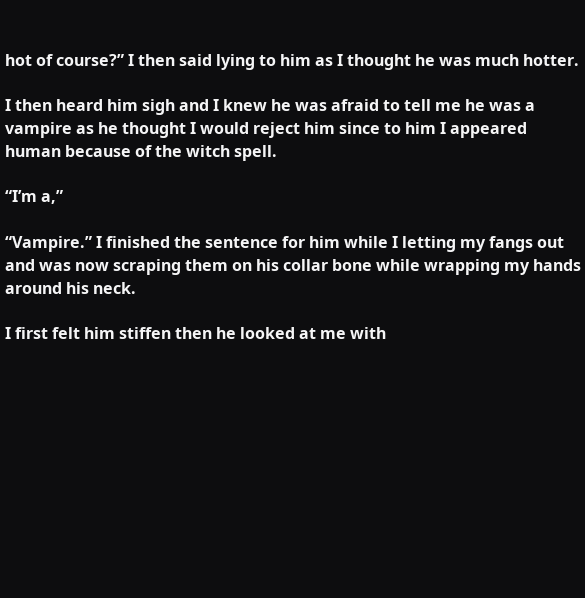hot of course?” I then said lying to him as I thought he was much hotter.

I then heard him sigh and I knew he was afraid to tell me he was a vampire as he thought I would reject him since to him I appeared human because of the witch spell.

“I’m a,”

“Vampire.” I finished the sentence for him while I letting my fangs out and was now scraping them on his collar bone while wrapping my hands around his neck.

I first felt him stiffen then he looked at me with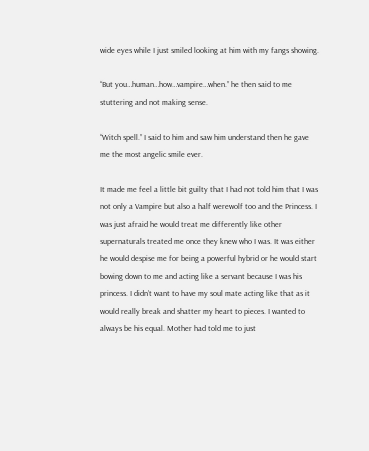wide eyes while I just smiled looking at him with my fangs showing.

“But you…human…how…vampire…when.” he then said to me stuttering and not making sense.

“Witch spell.” I said to him and saw him understand then he gave me the most angelic smile ever.

It made me feel a little bit guilty that I had not told him that I was not only a Vampire but also a half werewolf too and the Princess. I was just afraid he would treat me differently like other supernaturals treated me once they knew who I was. It was either he would despise me for being a powerful hybrid or he would start bowing down to me and acting like a servant because I was his princess. I didn’t want to have my soul mate acting like that as it would really break and shatter my heart to pieces. I wanted to always be his equal. Mother had told me to just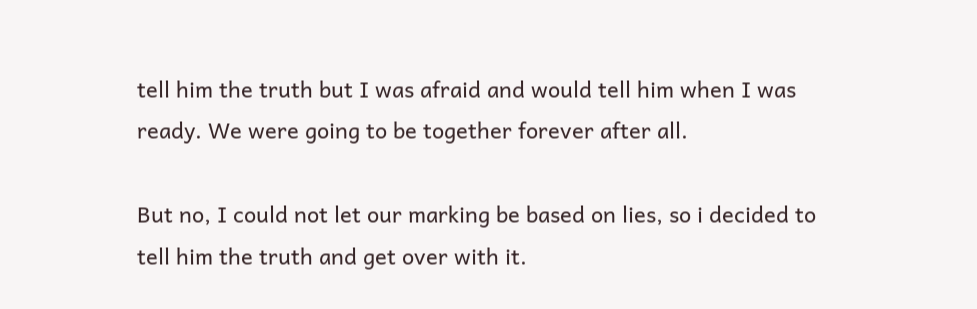tell him the truth but I was afraid and would tell him when I was ready. We were going to be together forever after all.

But no, I could not let our marking be based on lies, so i decided to tell him the truth and get over with it.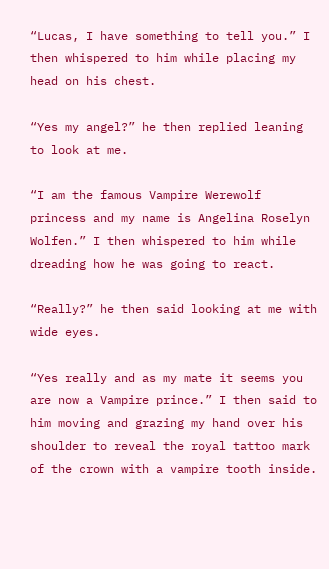“Lucas, I have something to tell you.” I then whispered to him while placing my head on his chest.

“Yes my angel?” he then replied leaning to look at me.

“I am the famous Vampire Werewolf princess and my name is Angelina Roselyn Wolfen.” I then whispered to him while dreading how he was going to react.

“Really?” he then said looking at me with wide eyes.

“Yes really and as my mate it seems you are now a Vampire prince.” I then said to him moving and grazing my hand over his shoulder to reveal the royal tattoo mark of the crown with a vampire tooth inside.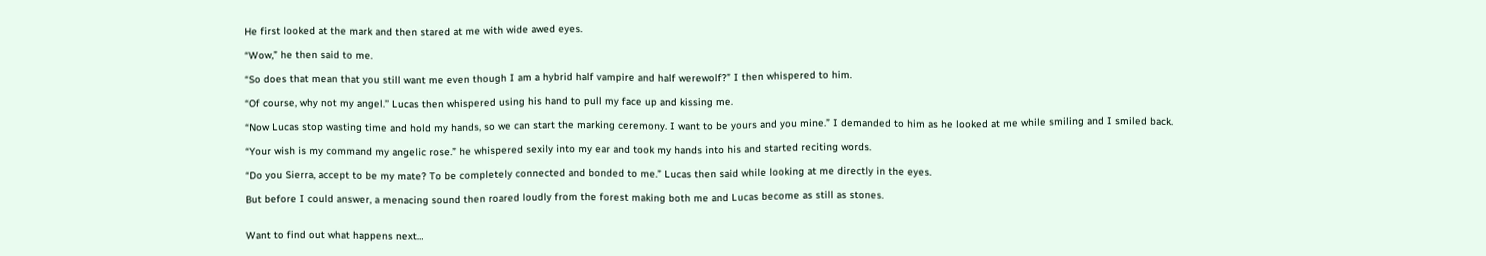He first looked at the mark and then stared at me with wide awed eyes.

“Wow,” he then said to me.

“So does that mean that you still want me even though I am a hybrid half vampire and half werewolf?” I then whispered to him.

“Of course, why not my angel.’’ Lucas then whispered using his hand to pull my face up and kissing me.

“Now Lucas stop wasting time and hold my hands, so we can start the marking ceremony. I want to be yours and you mine.” I demanded to him as he looked at me while smiling and I smiled back.

“Your wish is my command my angelic rose.” he whispered sexily into my ear and took my hands into his and started reciting words.

“Do you Sierra, accept to be my mate? To be completely connected and bonded to me.” Lucas then said while looking at me directly in the eyes.

But before I could answer, a menacing sound then roared loudly from the forest making both me and Lucas become as still as stones.


Want to find out what happens next…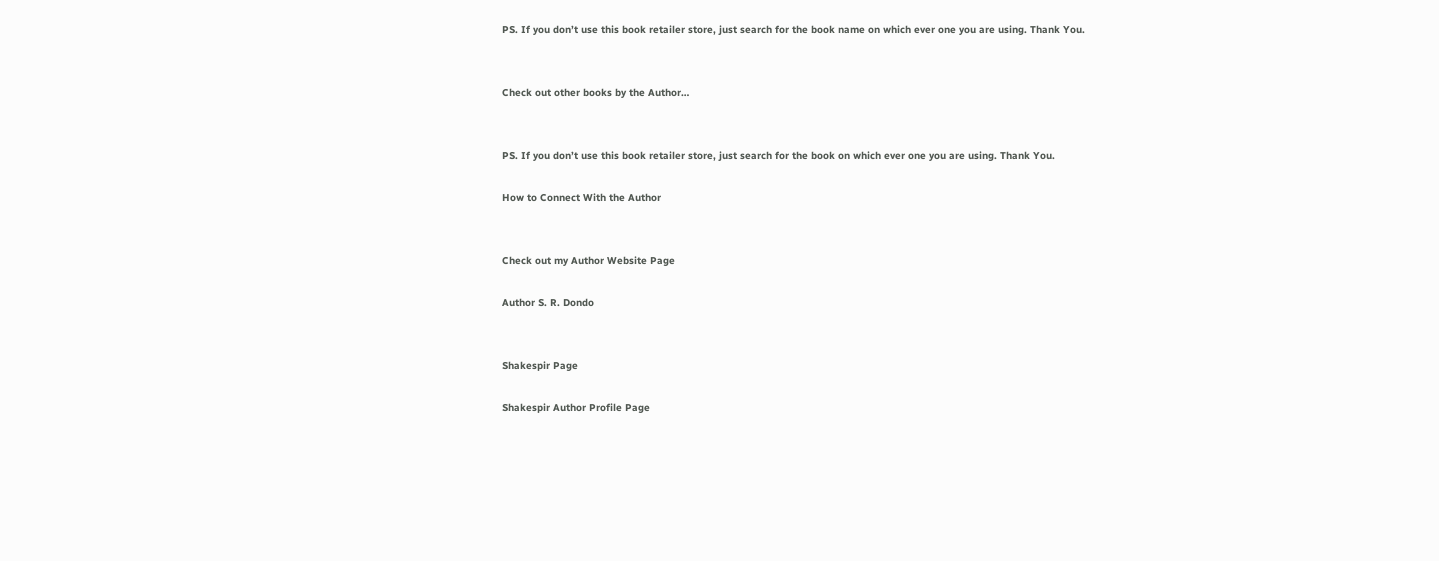PS. If you don’t use this book retailer store, just search for the book name on which ever one you are using. Thank You.


Check out other books by the Author…


PS. If you don’t use this book retailer store, just search for the book on which ever one you are using. Thank You.

How to Connect With the Author


Check out my Author Website Page

Author S. R. Dondo


Shakespir Page

Shakespir Author Profile Page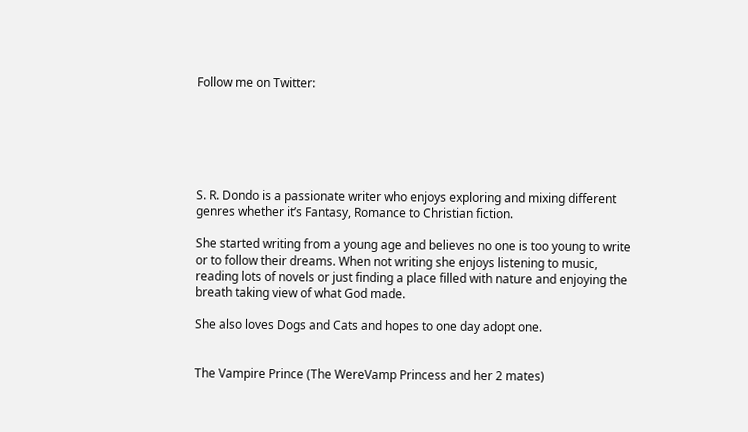Follow me on Twitter:






S. R. Dondo is a passionate writer who enjoys exploring and mixing different genres whether it’s Fantasy, Romance to Christian fiction.

She started writing from a young age and believes no one is too young to write or to follow their dreams. When not writing she enjoys listening to music, reading lots of novels or just finding a place filled with nature and enjoying the breath taking view of what God made.

She also loves Dogs and Cats and hopes to one day adopt one.


The Vampire Prince (The WereVamp Princess and her 2 mates)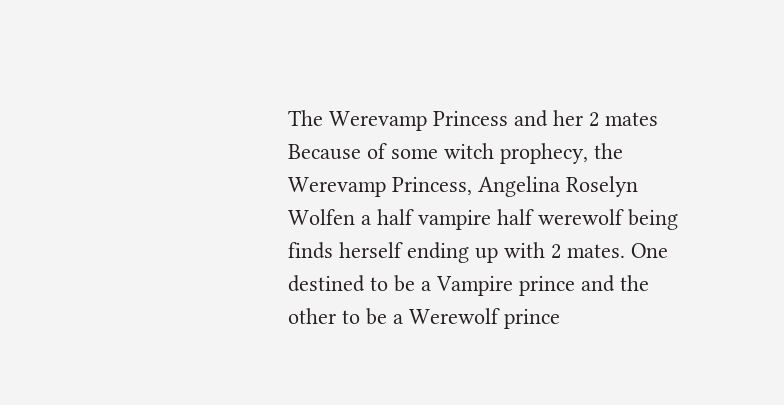The Werevamp Princess and her 2 mates Because of some witch prophecy, the Werevamp Princess, Angelina Roselyn Wolfen a half vampire half werewolf being finds herself ending up with 2 mates. One destined to be a Vampire prince and the other to be a Werewolf prince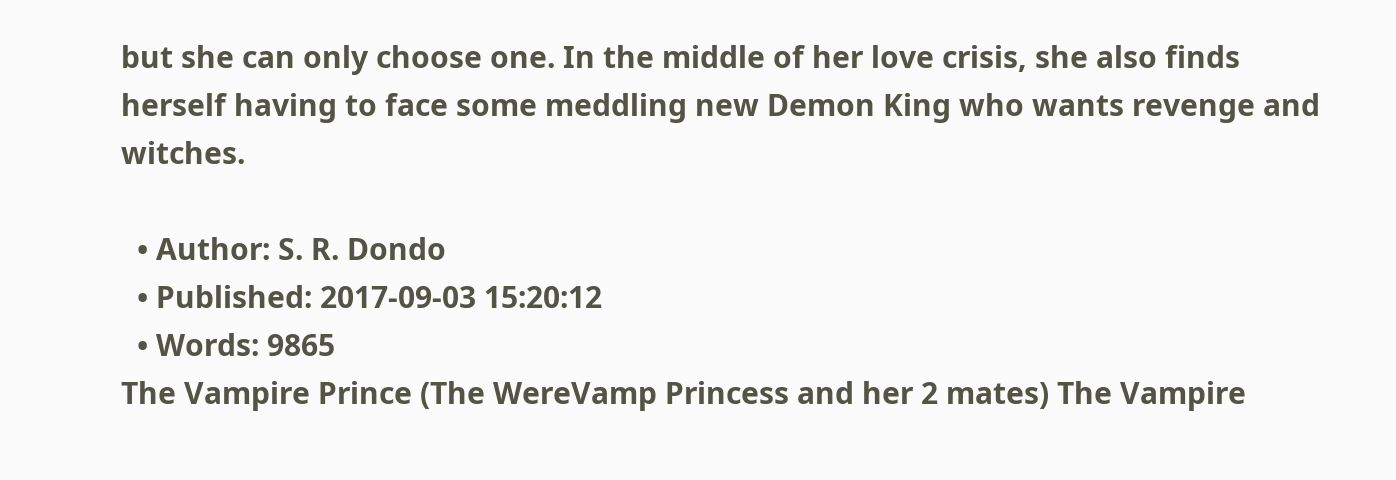but she can only choose one. In the middle of her love crisis, she also finds herself having to face some meddling new Demon King who wants revenge and witches.

  • Author: S. R. Dondo
  • Published: 2017-09-03 15:20:12
  • Words: 9865
The Vampire Prince (The WereVamp Princess and her 2 mates) The Vampire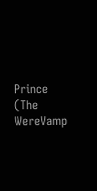Prince (The WereVamp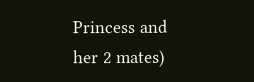Princess and her 2 mates)